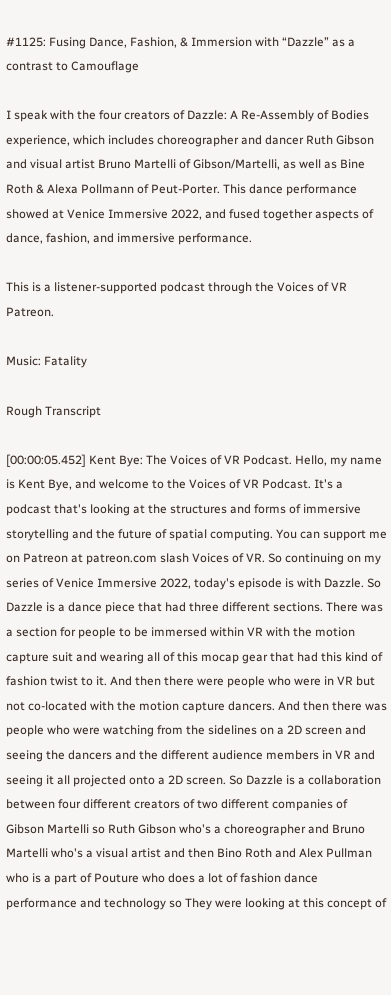#1125: Fusing Dance, Fashion, & Immersion with “Dazzle” as a contrast to Camouflage

I speak with the four creators of Dazzle: A Re-Assembly of Bodies experience, which includes choreographer and dancer Ruth Gibson and visual artist Bruno Martelli of Gibson/Martelli, as well as Bine Roth & Alexa Pollmann of Peut-Porter. This dance performance showed at Venice Immersive 2022, and fused together aspects of dance, fashion, and immersive performance.

This is a listener-supported podcast through the Voices of VR Patreon.

Music: Fatality

Rough Transcript

[00:00:05.452] Kent Bye: The Voices of VR Podcast. Hello, my name is Kent Bye, and welcome to the Voices of VR Podcast. It's a podcast that's looking at the structures and forms of immersive storytelling and the future of spatial computing. You can support me on Patreon at patreon.com slash Voices of VR. So continuing on my series of Venice Immersive 2022, today's episode is with Dazzle. So Dazzle is a dance piece that had three different sections. There was a section for people to be immersed within VR with the motion capture suit and wearing all of this mocap gear that had this kind of fashion twist to it. And then there were people who were in VR but not co-located with the motion capture dancers. And then there was people who were watching from the sidelines on a 2D screen and seeing the dancers and the different audience members in VR and seeing it all projected onto a 2D screen. So Dazzle is a collaboration between four different creators of two different companies of Gibson Martelli so Ruth Gibson who's a choreographer and Bruno Martelli who's a visual artist and then Bino Roth and Alex Pullman who is a part of Pouture who does a lot of fashion dance performance and technology so They were looking at this concept of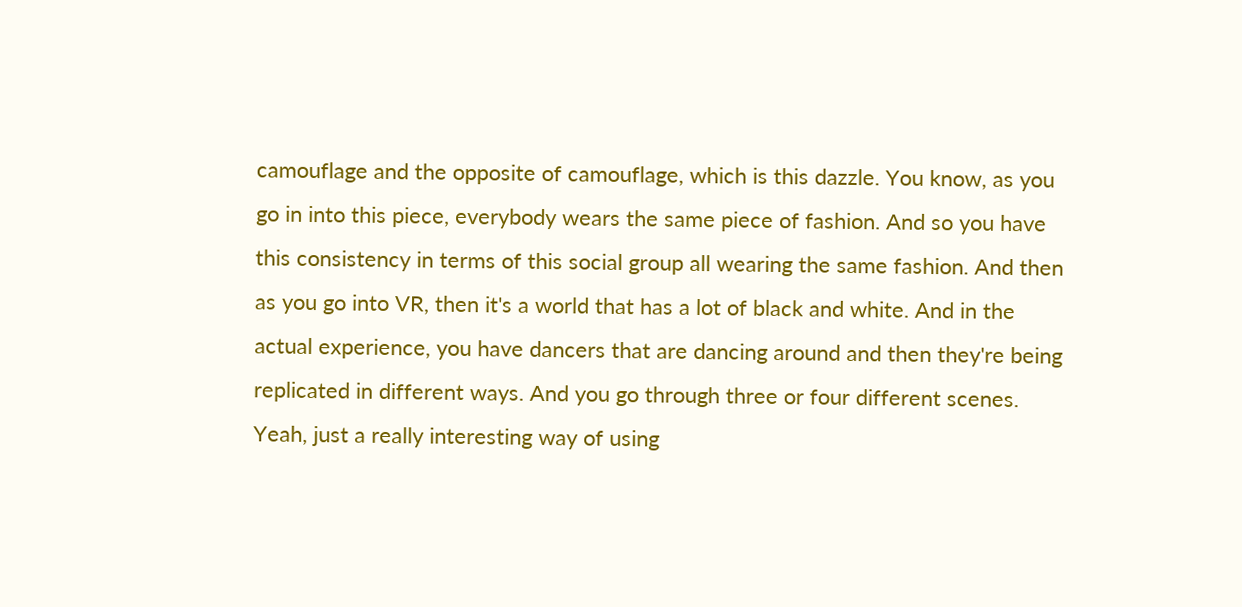camouflage and the opposite of camouflage, which is this dazzle. You know, as you go in into this piece, everybody wears the same piece of fashion. And so you have this consistency in terms of this social group all wearing the same fashion. And then as you go into VR, then it's a world that has a lot of black and white. And in the actual experience, you have dancers that are dancing around and then they're being replicated in different ways. And you go through three or four different scenes. Yeah, just a really interesting way of using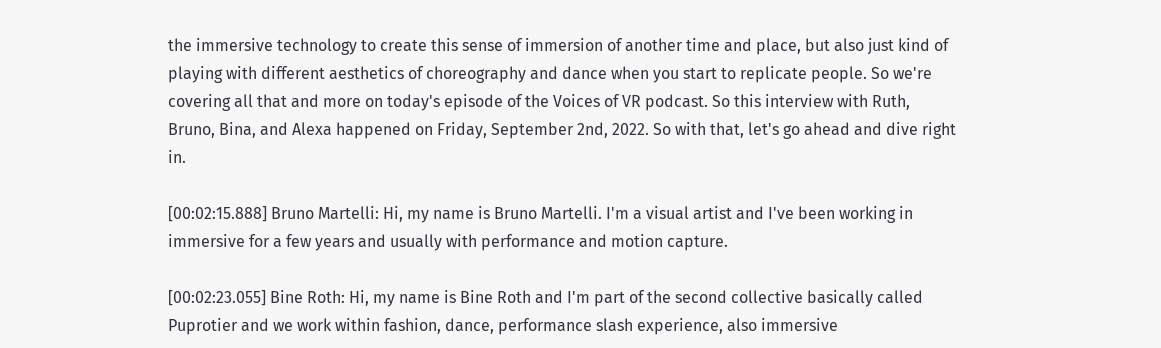the immersive technology to create this sense of immersion of another time and place, but also just kind of playing with different aesthetics of choreography and dance when you start to replicate people. So we're covering all that and more on today's episode of the Voices of VR podcast. So this interview with Ruth, Bruno, Bina, and Alexa happened on Friday, September 2nd, 2022. So with that, let's go ahead and dive right in.

[00:02:15.888] Bruno Martelli: Hi, my name is Bruno Martelli. I'm a visual artist and I've been working in immersive for a few years and usually with performance and motion capture.

[00:02:23.055] Bine Roth: Hi, my name is Bine Roth and I'm part of the second collective basically called Puprotier and we work within fashion, dance, performance slash experience, also immersive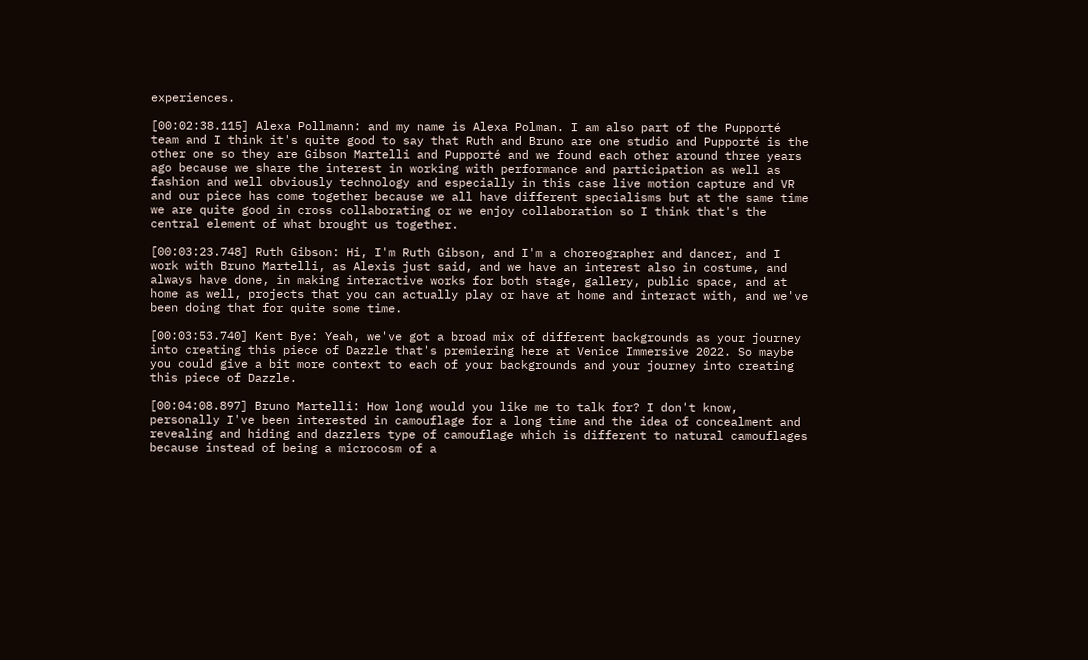experiences.

[00:02:38.115] Alexa Pollmann: and my name is Alexa Polman. I am also part of the Pupporté team and I think it's quite good to say that Ruth and Bruno are one studio and Pupporté is the other one so they are Gibson Martelli and Pupporté and we found each other around three years ago because we share the interest in working with performance and participation as well as fashion and well obviously technology and especially in this case live motion capture and VR and our piece has come together because we all have different specialisms but at the same time we are quite good in cross collaborating or we enjoy collaboration so I think that's the central element of what brought us together.

[00:03:23.748] Ruth Gibson: Hi, I'm Ruth Gibson, and I'm a choreographer and dancer, and I work with Bruno Martelli, as Alexis just said, and we have an interest also in costume, and always have done, in making interactive works for both stage, gallery, public space, and at home as well, projects that you can actually play or have at home and interact with, and we've been doing that for quite some time.

[00:03:53.740] Kent Bye: Yeah, we've got a broad mix of different backgrounds as your journey into creating this piece of Dazzle that's premiering here at Venice Immersive 2022. So maybe you could give a bit more context to each of your backgrounds and your journey into creating this piece of Dazzle.

[00:04:08.897] Bruno Martelli: How long would you like me to talk for? I don't know, personally I've been interested in camouflage for a long time and the idea of concealment and revealing and hiding and dazzlers type of camouflage which is different to natural camouflages because instead of being a microcosm of a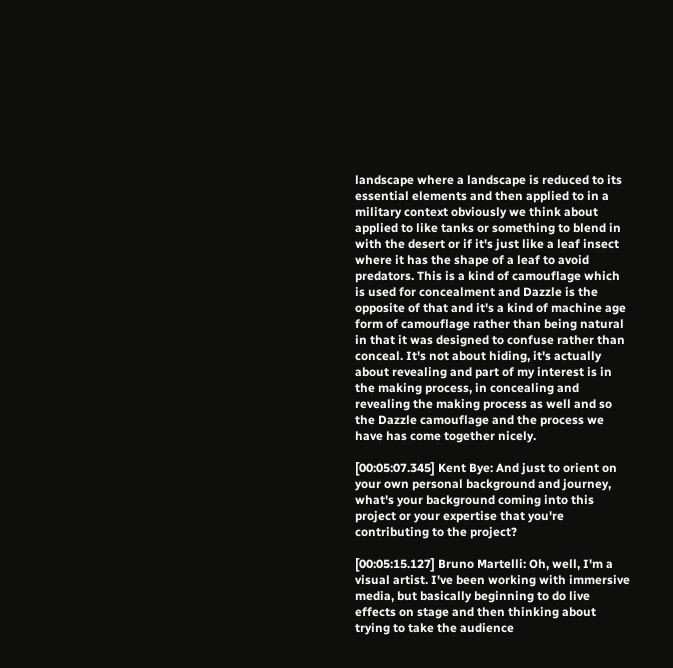landscape where a landscape is reduced to its essential elements and then applied to in a military context obviously we think about applied to like tanks or something to blend in with the desert or if it's just like a leaf insect where it has the shape of a leaf to avoid predators. This is a kind of camouflage which is used for concealment and Dazzle is the opposite of that and it's a kind of machine age form of camouflage rather than being natural in that it was designed to confuse rather than conceal. It's not about hiding, it's actually about revealing and part of my interest is in the making process, in concealing and revealing the making process as well and so the Dazzle camouflage and the process we have has come together nicely.

[00:05:07.345] Kent Bye: And just to orient on your own personal background and journey, what's your background coming into this project or your expertise that you're contributing to the project?

[00:05:15.127] Bruno Martelli: Oh, well, I'm a visual artist. I've been working with immersive media, but basically beginning to do live effects on stage and then thinking about trying to take the audience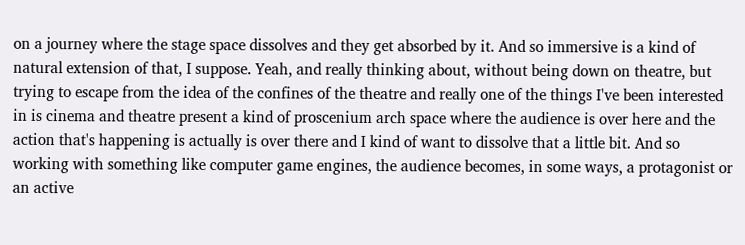on a journey where the stage space dissolves and they get absorbed by it. And so immersive is a kind of natural extension of that, I suppose. Yeah, and really thinking about, without being down on theatre, but trying to escape from the idea of the confines of the theatre and really one of the things I've been interested in is cinema and theatre present a kind of proscenium arch space where the audience is over here and the action that's happening is actually is over there and I kind of want to dissolve that a little bit. And so working with something like computer game engines, the audience becomes, in some ways, a protagonist or an active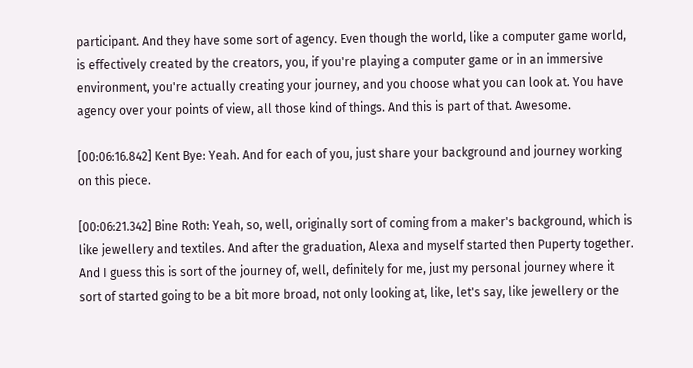participant. And they have some sort of agency. Even though the world, like a computer game world, is effectively created by the creators, you, if you're playing a computer game or in an immersive environment, you're actually creating your journey, and you choose what you can look at. You have agency over your points of view, all those kind of things. And this is part of that. Awesome.

[00:06:16.842] Kent Bye: Yeah. And for each of you, just share your background and journey working on this piece.

[00:06:21.342] Bine Roth: Yeah, so, well, originally sort of coming from a maker's background, which is like jewellery and textiles. And after the graduation, Alexa and myself started then Puperty together. And I guess this is sort of the journey of, well, definitely for me, just my personal journey where it sort of started going to be a bit more broad, not only looking at, like, let's say, like jewellery or the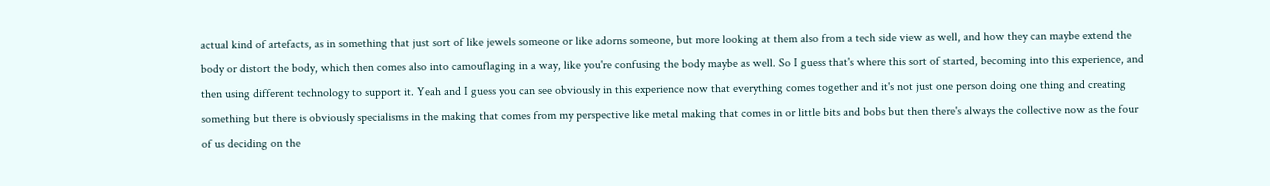actual kind of artefacts, as in something that just sort of like jewels someone or like adorns someone, but more looking at them also from a tech side view as well, and how they can maybe extend the body or distort the body, which then comes also into camouflaging in a way, like you're confusing the body maybe as well. So I guess that's where this sort of started, becoming into this experience, and then using different technology to support it. Yeah and I guess you can see obviously in this experience now that everything comes together and it's not just one person doing one thing and creating something but there is obviously specialisms in the making that comes from my perspective like metal making that comes in or little bits and bobs but then there's always the collective now as the four of us deciding on the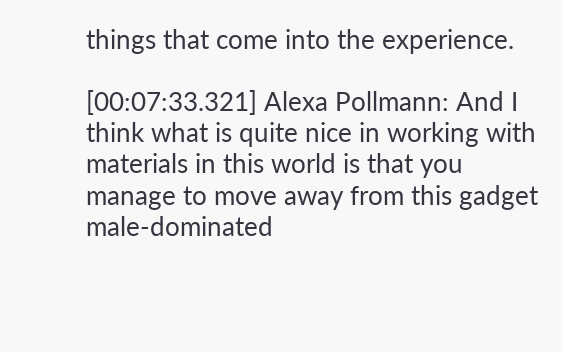things that come into the experience.

[00:07:33.321] Alexa Pollmann: And I think what is quite nice in working with materials in this world is that you manage to move away from this gadget male-dominated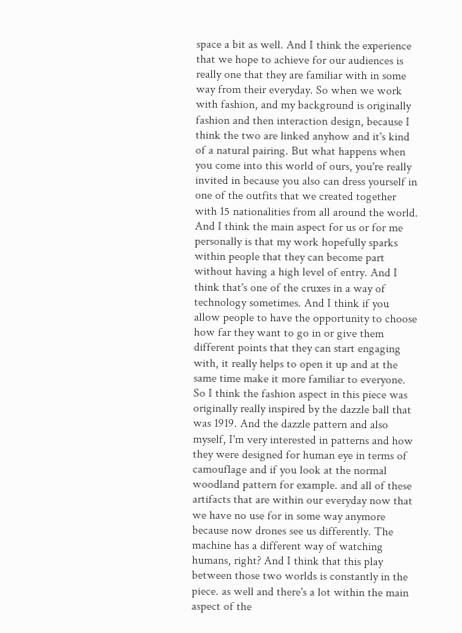space a bit as well. And I think the experience that we hope to achieve for our audiences is really one that they are familiar with in some way from their everyday. So when we work with fashion, and my background is originally fashion and then interaction design, because I think the two are linked anyhow and it's kind of a natural pairing. But what happens when you come into this world of ours, you're really invited in because you also can dress yourself in one of the outfits that we created together with 15 nationalities from all around the world. And I think the main aspect for us or for me personally is that my work hopefully sparks within people that they can become part without having a high level of entry. And I think that's one of the cruxes in a way of technology sometimes. And I think if you allow people to have the opportunity to choose how far they want to go in or give them different points that they can start engaging with, it really helps to open it up and at the same time make it more familiar to everyone. So I think the fashion aspect in this piece was originally really inspired by the dazzle ball that was 1919. And the dazzle pattern and also myself, I'm very interested in patterns and how they were designed for human eye in terms of camouflage and if you look at the normal woodland pattern for example. and all of these artifacts that are within our everyday now that we have no use for in some way anymore because now drones see us differently. The machine has a different way of watching humans, right? And I think that this play between those two worlds is constantly in the piece. as well and there's a lot within the main aspect of the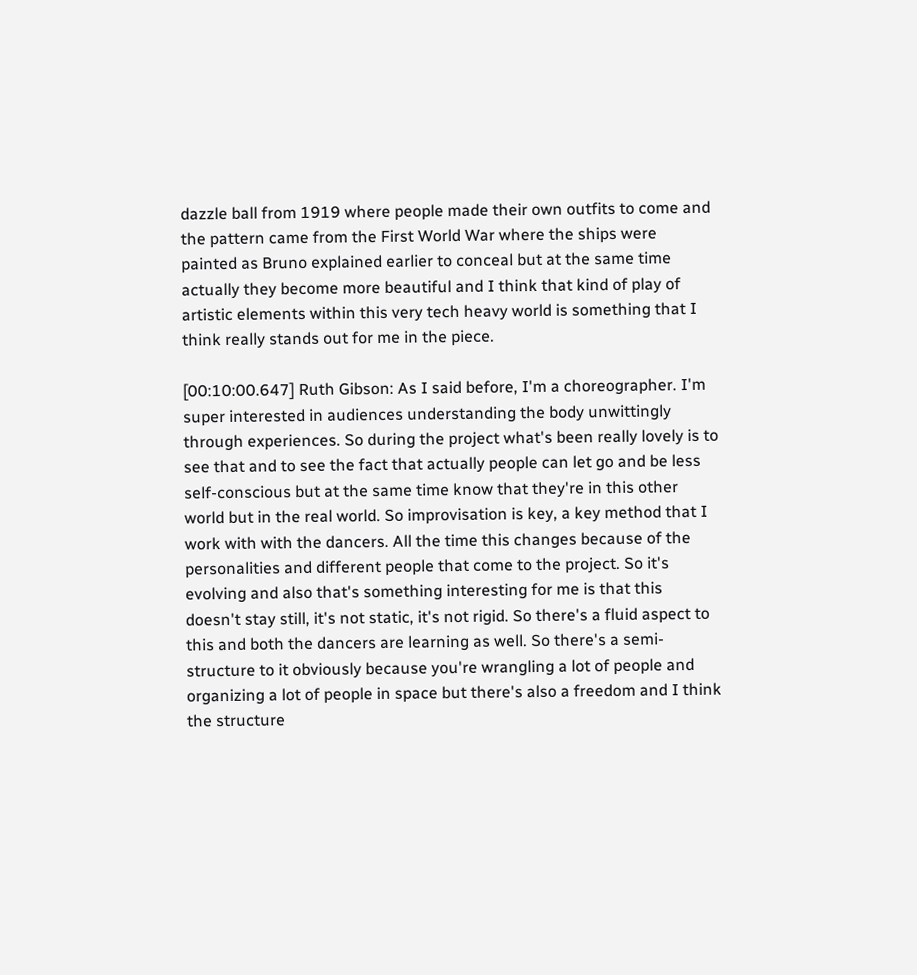dazzle ball from 1919 where people made their own outfits to come and the pattern came from the First World War where the ships were painted as Bruno explained earlier to conceal but at the same time actually they become more beautiful and I think that kind of play of artistic elements within this very tech heavy world is something that I think really stands out for me in the piece.

[00:10:00.647] Ruth Gibson: As I said before, I'm a choreographer. I'm super interested in audiences understanding the body unwittingly through experiences. So during the project what's been really lovely is to see that and to see the fact that actually people can let go and be less self-conscious but at the same time know that they're in this other world but in the real world. So improvisation is key, a key method that I work with with the dancers. All the time this changes because of the personalities and different people that come to the project. So it's evolving and also that's something interesting for me is that this doesn't stay still, it's not static, it's not rigid. So there's a fluid aspect to this and both the dancers are learning as well. So there's a semi-structure to it obviously because you're wrangling a lot of people and organizing a lot of people in space but there's also a freedom and I think the structure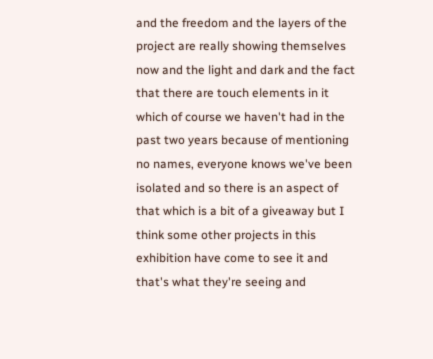and the freedom and the layers of the project are really showing themselves now and the light and dark and the fact that there are touch elements in it which of course we haven't had in the past two years because of mentioning no names, everyone knows we've been isolated and so there is an aspect of that which is a bit of a giveaway but I think some other projects in this exhibition have come to see it and that's what they're seeing and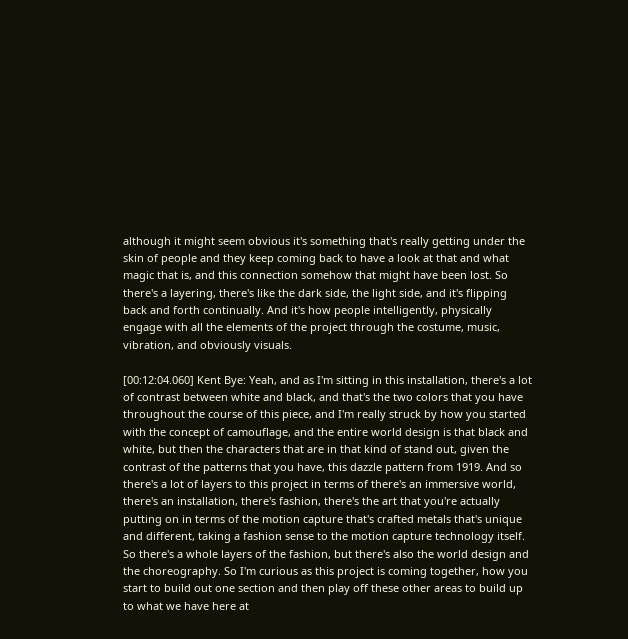although it might seem obvious it's something that's really getting under the skin of people and they keep coming back to have a look at that and what magic that is, and this connection somehow that might have been lost. So there's a layering, there's like the dark side, the light side, and it's flipping back and forth continually. And it's how people intelligently, physically engage with all the elements of the project through the costume, music, vibration, and obviously visuals.

[00:12:04.060] Kent Bye: Yeah, and as I'm sitting in this installation, there's a lot of contrast between white and black, and that's the two colors that you have throughout the course of this piece, and I'm really struck by how you started with the concept of camouflage, and the entire world design is that black and white, but then the characters that are in that kind of stand out, given the contrast of the patterns that you have, this dazzle pattern from 1919. And so there's a lot of layers to this project in terms of there's an immersive world, there's an installation, there's fashion, there's the art that you're actually putting on in terms of the motion capture that's crafted metals that's unique and different, taking a fashion sense to the motion capture technology itself. So there's a whole layers of the fashion, but there's also the world design and the choreography. So I'm curious as this project is coming together, how you start to build out one section and then play off these other areas to build up to what we have here at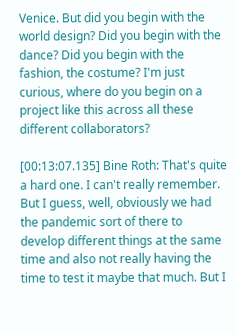Venice. But did you begin with the world design? Did you begin with the dance? Did you begin with the fashion, the costume? I'm just curious, where do you begin on a project like this across all these different collaborators?

[00:13:07.135] Bine Roth: That's quite a hard one. I can't really remember. But I guess, well, obviously we had the pandemic sort of there to develop different things at the same time and also not really having the time to test it maybe that much. But I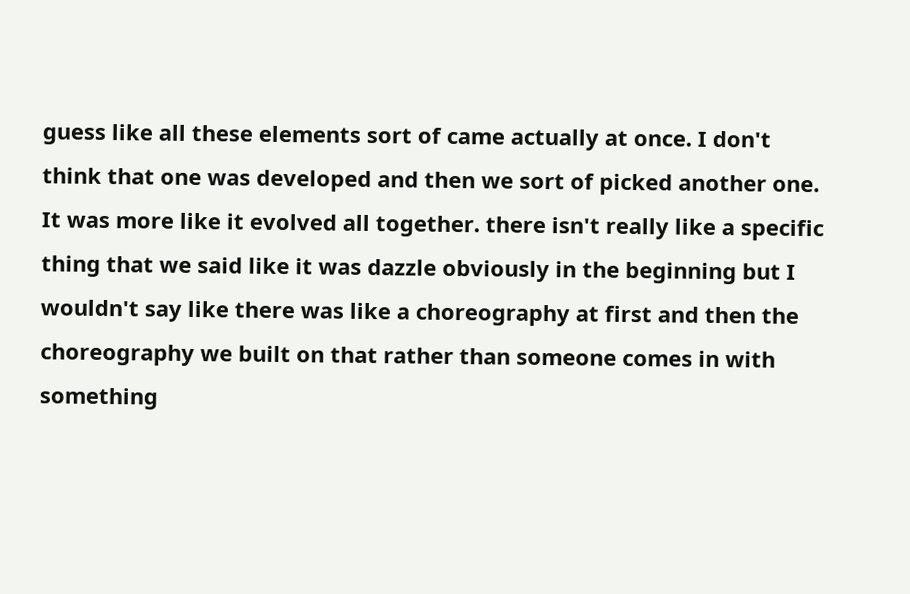guess like all these elements sort of came actually at once. I don't think that one was developed and then we sort of picked another one. It was more like it evolved all together. there isn't really like a specific thing that we said like it was dazzle obviously in the beginning but I wouldn't say like there was like a choreography at first and then the choreography we built on that rather than someone comes in with something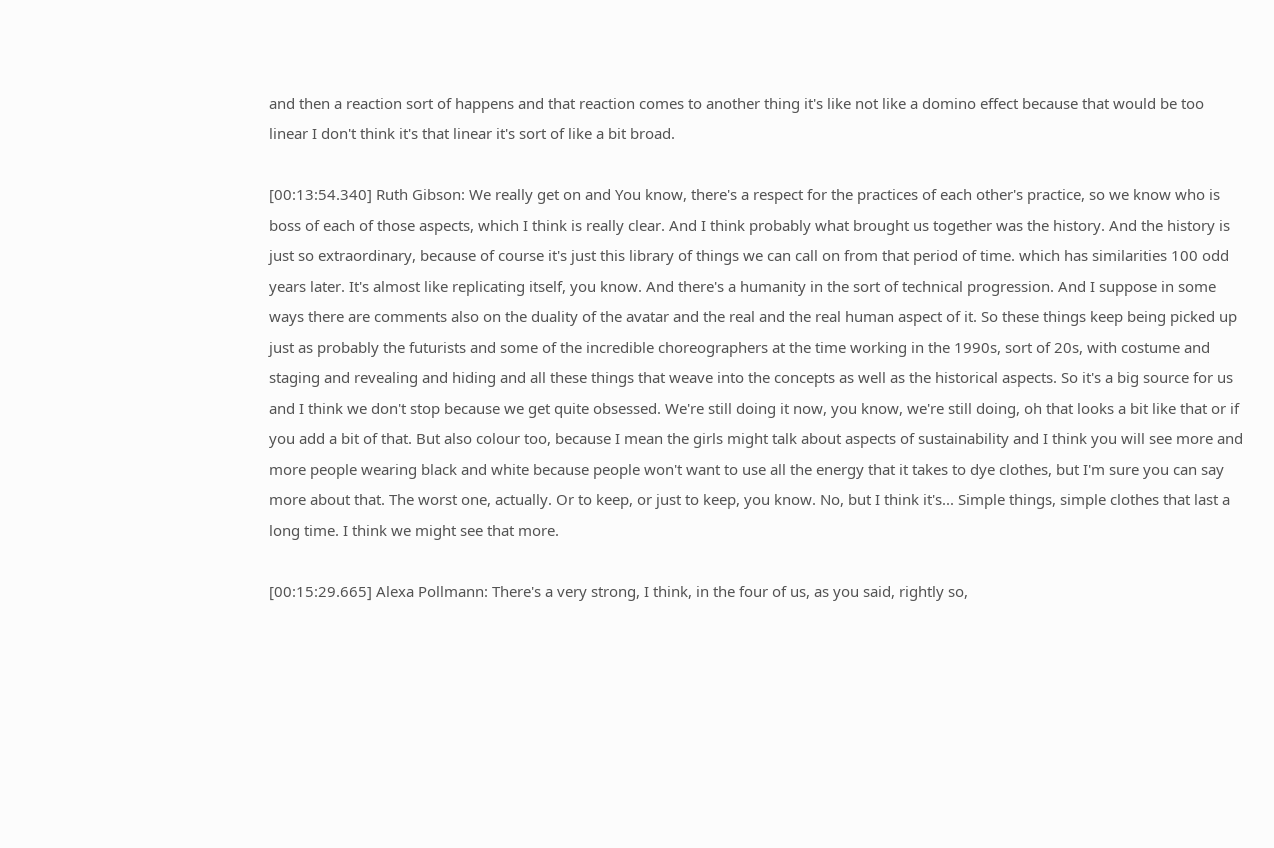and then a reaction sort of happens and that reaction comes to another thing it's like not like a domino effect because that would be too linear I don't think it's that linear it's sort of like a bit broad.

[00:13:54.340] Ruth Gibson: We really get on and You know, there's a respect for the practices of each other's practice, so we know who is boss of each of those aspects, which I think is really clear. And I think probably what brought us together was the history. And the history is just so extraordinary, because of course it's just this library of things we can call on from that period of time. which has similarities 100 odd years later. It's almost like replicating itself, you know. And there's a humanity in the sort of technical progression. And I suppose in some ways there are comments also on the duality of the avatar and the real and the real human aspect of it. So these things keep being picked up just as probably the futurists and some of the incredible choreographers at the time working in the 1990s, sort of 20s, with costume and staging and revealing and hiding and all these things that weave into the concepts as well as the historical aspects. So it's a big source for us and I think we don't stop because we get quite obsessed. We're still doing it now, you know, we're still doing, oh that looks a bit like that or if you add a bit of that. But also colour too, because I mean the girls might talk about aspects of sustainability and I think you will see more and more people wearing black and white because people won't want to use all the energy that it takes to dye clothes, but I'm sure you can say more about that. The worst one, actually. Or to keep, or just to keep, you know. No, but I think it's... Simple things, simple clothes that last a long time. I think we might see that more.

[00:15:29.665] Alexa Pollmann: There's a very strong, I think, in the four of us, as you said, rightly so,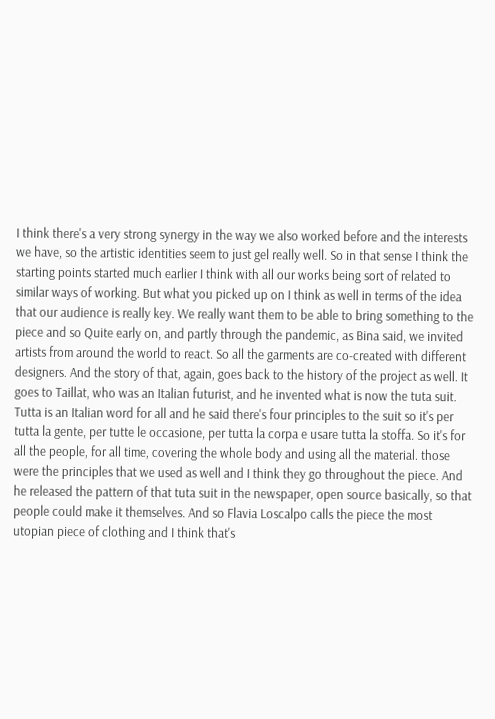I think there's a very strong synergy in the way we also worked before and the interests we have, so the artistic identities seem to just gel really well. So in that sense I think the starting points started much earlier I think with all our works being sort of related to similar ways of working. But what you picked up on I think as well in terms of the idea that our audience is really key. We really want them to be able to bring something to the piece and so Quite early on, and partly through the pandemic, as Bina said, we invited artists from around the world to react. So all the garments are co-created with different designers. And the story of that, again, goes back to the history of the project as well. It goes to Taillat, who was an Italian futurist, and he invented what is now the tuta suit. Tutta is an Italian word for all and he said there's four principles to the suit so it's per tutta la gente, per tutte le occasione, per tutta la corpa e usare tutta la stoffa. So it's for all the people, for all time, covering the whole body and using all the material. those were the principles that we used as well and I think they go throughout the piece. And he released the pattern of that tuta suit in the newspaper, open source basically, so that people could make it themselves. And so Flavia Loscalpo calls the piece the most utopian piece of clothing and I think that's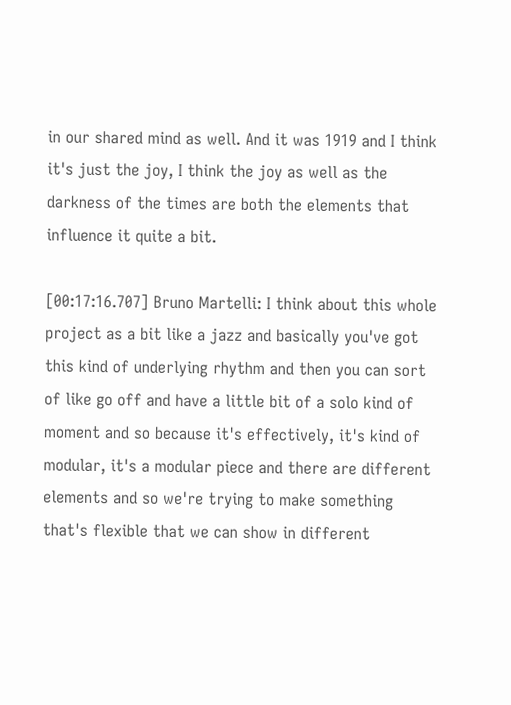in our shared mind as well. And it was 1919 and I think it's just the joy, I think the joy as well as the darkness of the times are both the elements that influence it quite a bit.

[00:17:16.707] Bruno Martelli: I think about this whole project as a bit like a jazz and basically you've got this kind of underlying rhythm and then you can sort of like go off and have a little bit of a solo kind of moment and so because it's effectively, it's kind of modular, it's a modular piece and there are different elements and so we're trying to make something that's flexible that we can show in different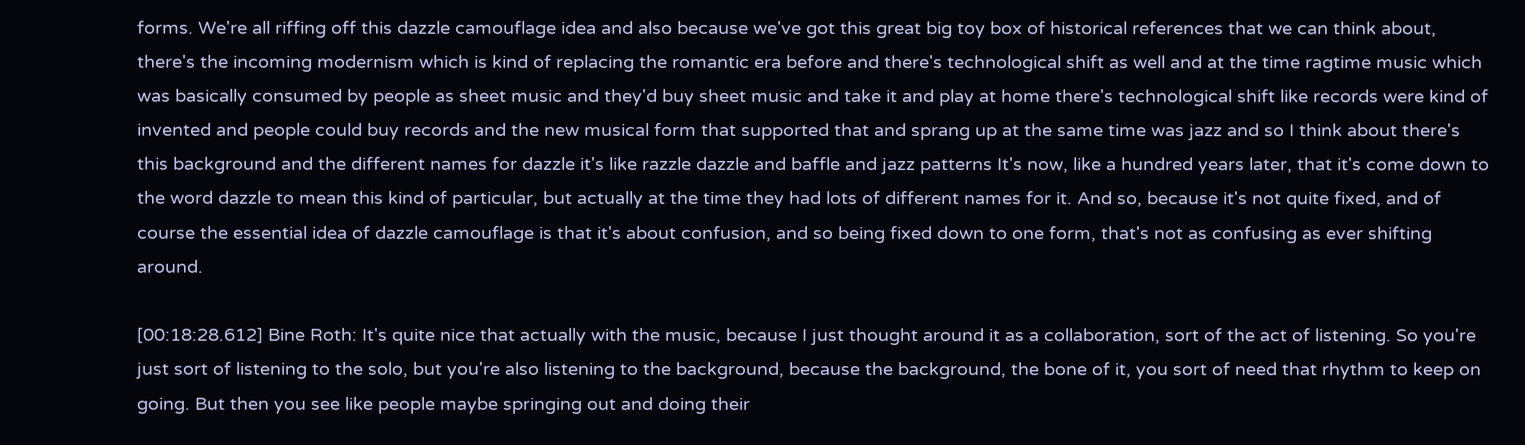forms. We're all riffing off this dazzle camouflage idea and also because we've got this great big toy box of historical references that we can think about, there's the incoming modernism which is kind of replacing the romantic era before and there's technological shift as well and at the time ragtime music which was basically consumed by people as sheet music and they'd buy sheet music and take it and play at home there's technological shift like records were kind of invented and people could buy records and the new musical form that supported that and sprang up at the same time was jazz and so I think about there's this background and the different names for dazzle it's like razzle dazzle and baffle and jazz patterns It's now, like a hundred years later, that it's come down to the word dazzle to mean this kind of particular, but actually at the time they had lots of different names for it. And so, because it's not quite fixed, and of course the essential idea of dazzle camouflage is that it's about confusion, and so being fixed down to one form, that's not as confusing as ever shifting around.

[00:18:28.612] Bine Roth: It's quite nice that actually with the music, because I just thought around it as a collaboration, sort of the act of listening. So you're just sort of listening to the solo, but you're also listening to the background, because the background, the bone of it, you sort of need that rhythm to keep on going. But then you see like people maybe springing out and doing their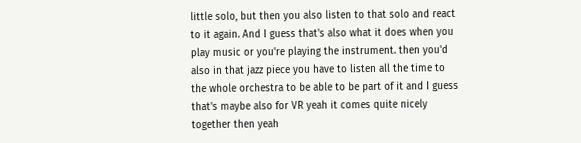little solo, but then you also listen to that solo and react to it again. And I guess that's also what it does when you play music or you're playing the instrument. then you'd also in that jazz piece you have to listen all the time to the whole orchestra to be able to be part of it and I guess that's maybe also for VR yeah it comes quite nicely together then yeah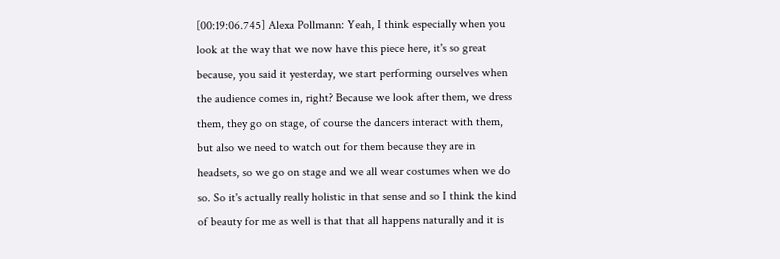[00:19:06.745] Alexa Pollmann: Yeah, I think especially when you look at the way that we now have this piece here, it's so great because, you said it yesterday, we start performing ourselves when the audience comes in, right? Because we look after them, we dress them, they go on stage, of course the dancers interact with them, but also we need to watch out for them because they are in headsets, so we go on stage and we all wear costumes when we do so. So it's actually really holistic in that sense and so I think the kind of beauty for me as well is that that all happens naturally and it is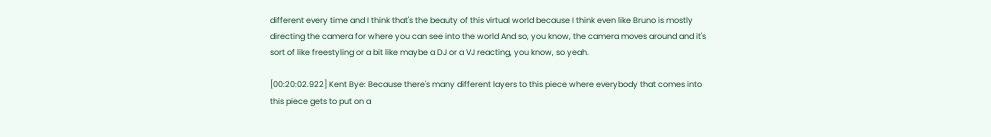different every time and I think that's the beauty of this virtual world because I think even like Bruno is mostly directing the camera for where you can see into the world And so, you know, the camera moves around and it's sort of like freestyling or a bit like maybe a DJ or a VJ reacting, you know, so yeah.

[00:20:02.922] Kent Bye: Because there's many different layers to this piece where everybody that comes into this piece gets to put on a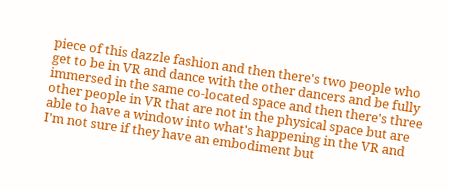piece of this dazzle fashion and then there's two people who get to be in VR and dance with the other dancers and be fully immersed in the same co-located space and then there's three other people in VR that are not in the physical space but are able to have a window into what's happening in the VR and I'm not sure if they have an embodiment but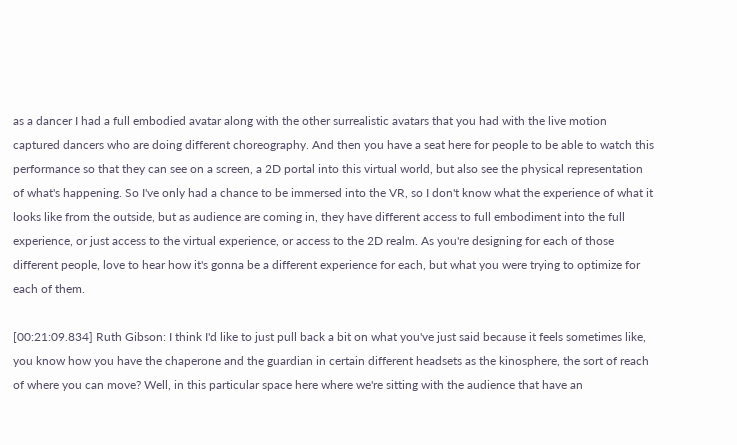as a dancer I had a full embodied avatar along with the other surrealistic avatars that you had with the live motion captured dancers who are doing different choreography. And then you have a seat here for people to be able to watch this performance so that they can see on a screen, a 2D portal into this virtual world, but also see the physical representation of what's happening. So I've only had a chance to be immersed into the VR, so I don't know what the experience of what it looks like from the outside, but as audience are coming in, they have different access to full embodiment into the full experience, or just access to the virtual experience, or access to the 2D realm. As you're designing for each of those different people, love to hear how it's gonna be a different experience for each, but what you were trying to optimize for each of them.

[00:21:09.834] Ruth Gibson: I think I'd like to just pull back a bit on what you've just said because it feels sometimes like, you know how you have the chaperone and the guardian in certain different headsets as the kinosphere, the sort of reach of where you can move? Well, in this particular space here where we're sitting with the audience that have an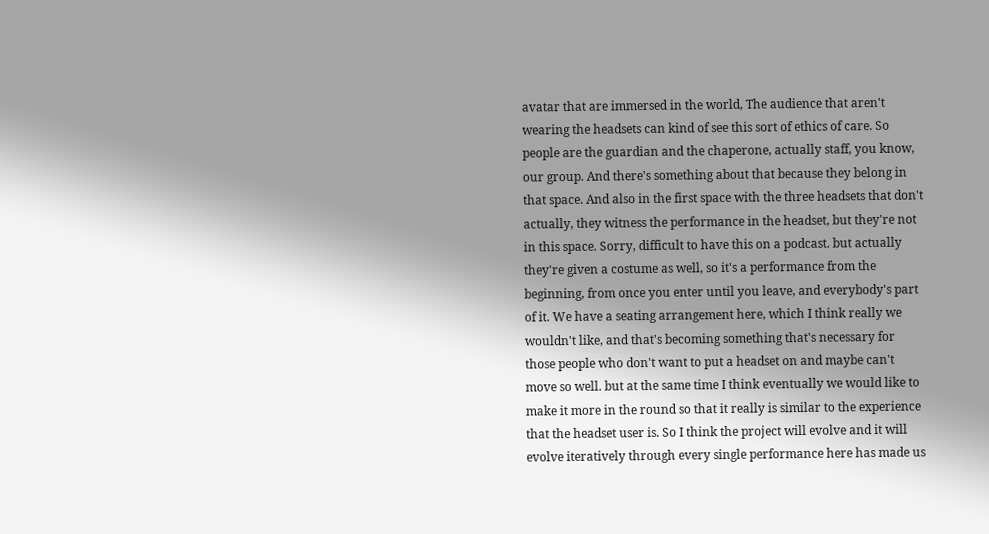avatar that are immersed in the world, The audience that aren't wearing the headsets can kind of see this sort of ethics of care. So people are the guardian and the chaperone, actually staff, you know, our group. And there's something about that because they belong in that space. And also in the first space with the three headsets that don't actually, they witness the performance in the headset, but they're not in this space. Sorry, difficult to have this on a podcast. but actually they're given a costume as well, so it's a performance from the beginning, from once you enter until you leave, and everybody's part of it. We have a seating arrangement here, which I think really we wouldn't like, and that's becoming something that's necessary for those people who don't want to put a headset on and maybe can't move so well. but at the same time I think eventually we would like to make it more in the round so that it really is similar to the experience that the headset user is. So I think the project will evolve and it will evolve iteratively through every single performance here has made us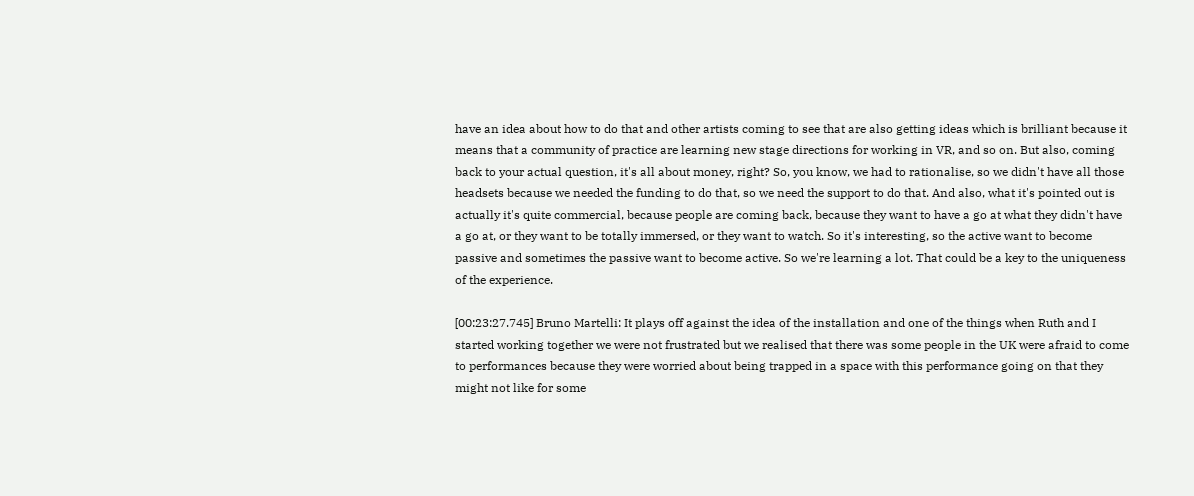have an idea about how to do that and other artists coming to see that are also getting ideas which is brilliant because it means that a community of practice are learning new stage directions for working in VR, and so on. But also, coming back to your actual question, it's all about money, right? So, you know, we had to rationalise, so we didn't have all those headsets because we needed the funding to do that, so we need the support to do that. And also, what it's pointed out is actually it's quite commercial, because people are coming back, because they want to have a go at what they didn't have a go at, or they want to be totally immersed, or they want to watch. So it's interesting, so the active want to become passive and sometimes the passive want to become active. So we're learning a lot. That could be a key to the uniqueness of the experience.

[00:23:27.745] Bruno Martelli: It plays off against the idea of the installation and one of the things when Ruth and I started working together we were not frustrated but we realised that there was some people in the UK were afraid to come to performances because they were worried about being trapped in a space with this performance going on that they might not like for some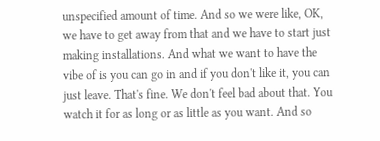unspecified amount of time. And so we were like, OK, we have to get away from that and we have to start just making installations. And what we want to have the vibe of is you can go in and if you don't like it, you can just leave. That's fine. We don't feel bad about that. You watch it for as long or as little as you want. And so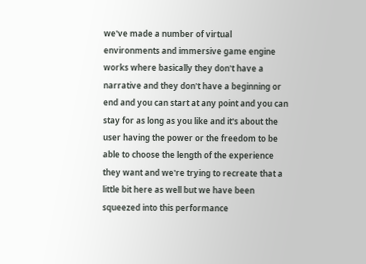we've made a number of virtual environments and immersive game engine works where basically they don't have a narrative and they don't have a beginning or end and you can start at any point and you can stay for as long as you like and it's about the user having the power or the freedom to be able to choose the length of the experience they want and we're trying to recreate that a little bit here as well but we have been squeezed into this performance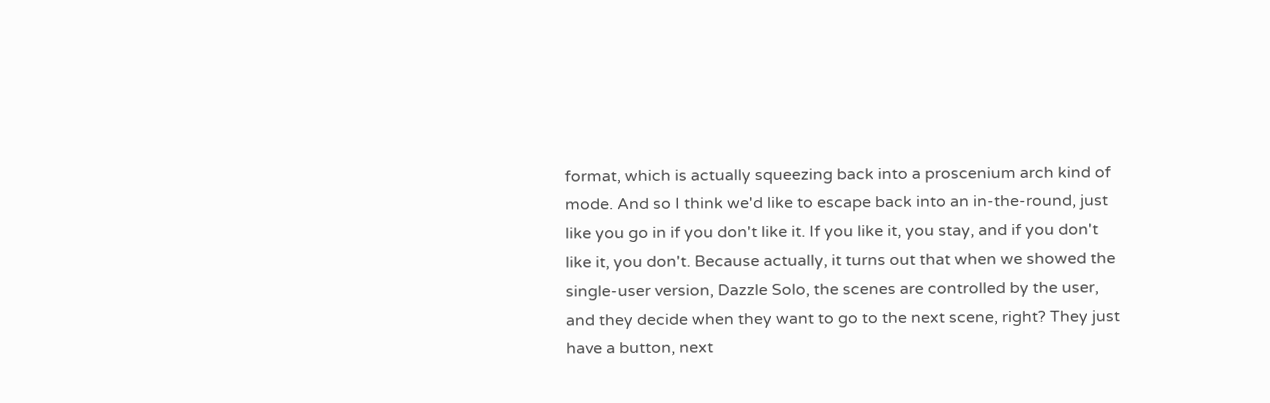format, which is actually squeezing back into a proscenium arch kind of mode. And so I think we'd like to escape back into an in-the-round, just like you go in if you don't like it. If you like it, you stay, and if you don't like it, you don't. Because actually, it turns out that when we showed the single-user version, Dazzle Solo, the scenes are controlled by the user, and they decide when they want to go to the next scene, right? They just have a button, next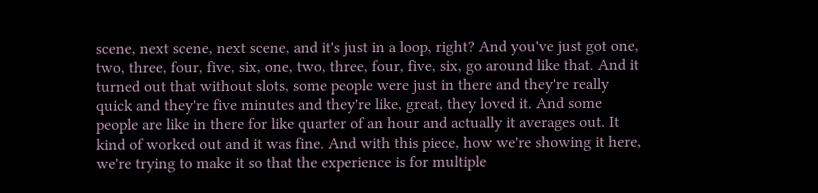scene, next scene, next scene, and it's just in a loop, right? And you've just got one, two, three, four, five, six, one, two, three, four, five, six, go around like that. And it turned out that without slots, some people were just in there and they're really quick and they're five minutes and they're like, great, they loved it. And some people are like in there for like quarter of an hour and actually it averages out. It kind of worked out and it was fine. And with this piece, how we're showing it here, we're trying to make it so that the experience is for multiple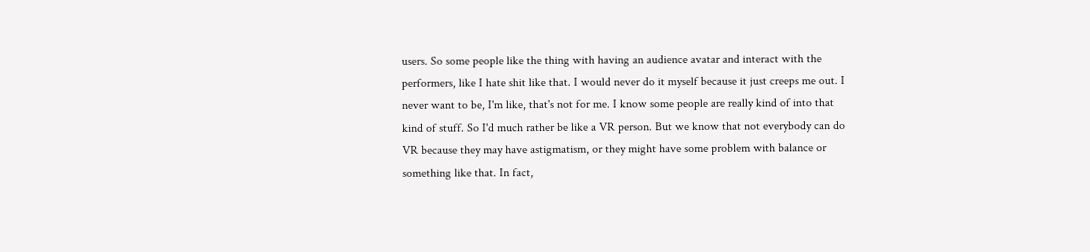users. So some people like the thing with having an audience avatar and interact with the performers, like I hate shit like that. I would never do it myself because it just creeps me out. I never want to be, I'm like, that's not for me. I know some people are really kind of into that kind of stuff. So I'd much rather be like a VR person. But we know that not everybody can do VR because they may have astigmatism, or they might have some problem with balance or something like that. In fact,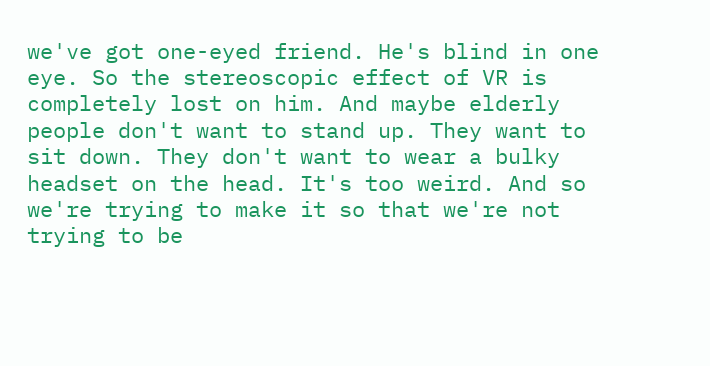we've got one-eyed friend. He's blind in one eye. So the stereoscopic effect of VR is completely lost on him. And maybe elderly people don't want to stand up. They want to sit down. They don't want to wear a bulky headset on the head. It's too weird. And so we're trying to make it so that we're not trying to be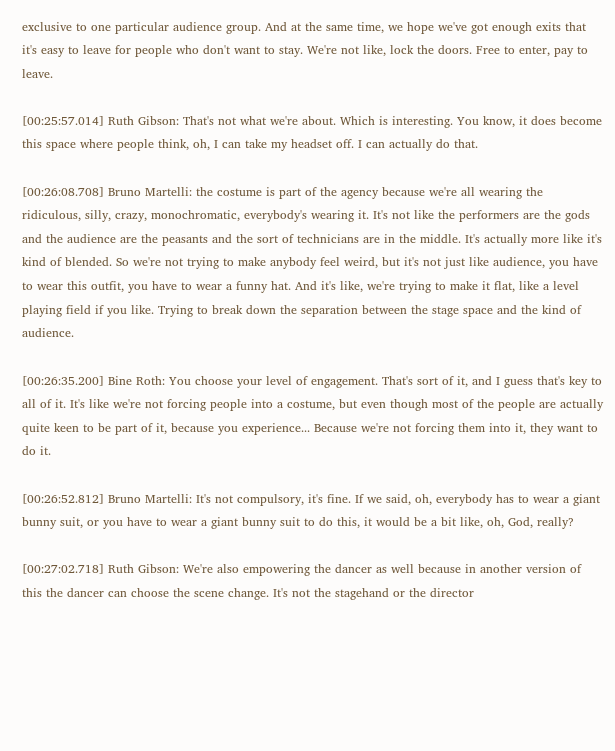exclusive to one particular audience group. And at the same time, we hope we've got enough exits that it's easy to leave for people who don't want to stay. We're not like, lock the doors. Free to enter, pay to leave.

[00:25:57.014] Ruth Gibson: That's not what we're about. Which is interesting. You know, it does become this space where people think, oh, I can take my headset off. I can actually do that.

[00:26:08.708] Bruno Martelli: the costume is part of the agency because we're all wearing the ridiculous, silly, crazy, monochromatic, everybody's wearing it. It's not like the performers are the gods and the audience are the peasants and the sort of technicians are in the middle. It's actually more like it's kind of blended. So we're not trying to make anybody feel weird, but it's not just like audience, you have to wear this outfit, you have to wear a funny hat. And it's like, we're trying to make it flat, like a level playing field if you like. Trying to break down the separation between the stage space and the kind of audience.

[00:26:35.200] Bine Roth: You choose your level of engagement. That's sort of it, and I guess that's key to all of it. It's like we're not forcing people into a costume, but even though most of the people are actually quite keen to be part of it, because you experience... Because we're not forcing them into it, they want to do it.

[00:26:52.812] Bruno Martelli: It's not compulsory, it's fine. If we said, oh, everybody has to wear a giant bunny suit, or you have to wear a giant bunny suit to do this, it would be a bit like, oh, God, really?

[00:27:02.718] Ruth Gibson: We're also empowering the dancer as well because in another version of this the dancer can choose the scene change. It's not the stagehand or the director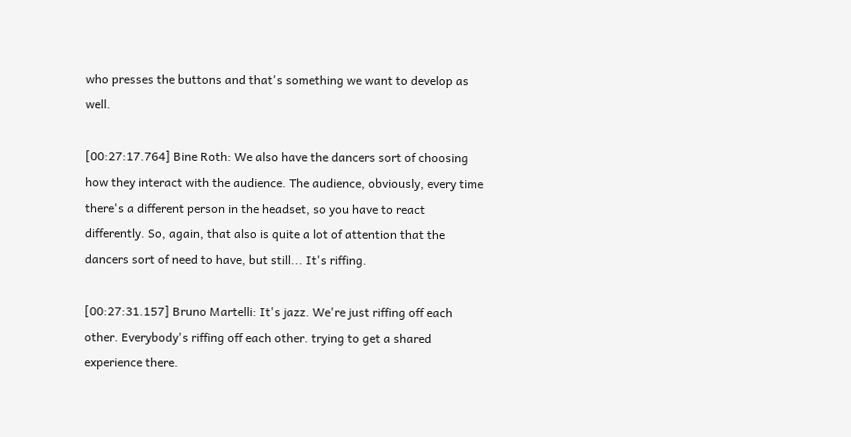who presses the buttons and that's something we want to develop as well.

[00:27:17.764] Bine Roth: We also have the dancers sort of choosing how they interact with the audience. The audience, obviously, every time there's a different person in the headset, so you have to react differently. So, again, that also is quite a lot of attention that the dancers sort of need to have, but still... It's riffing.

[00:27:31.157] Bruno Martelli: It's jazz. We're just riffing off each other. Everybody's riffing off each other. trying to get a shared experience there.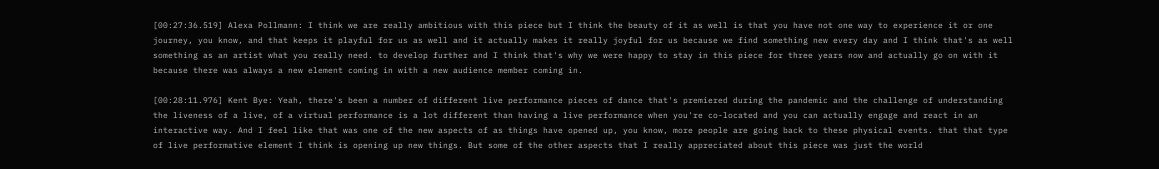[00:27:36.519] Alexa Pollmann: I think we are really ambitious with this piece but I think the beauty of it as well is that you have not one way to experience it or one journey, you know, and that keeps it playful for us as well and it actually makes it really joyful for us because we find something new every day and I think that's as well something as an artist what you really need. to develop further and I think that's why we were happy to stay in this piece for three years now and actually go on with it because there was always a new element coming in with a new audience member coming in.

[00:28:11.976] Kent Bye: Yeah, there's been a number of different live performance pieces of dance that's premiered during the pandemic and the challenge of understanding the liveness of a live, of a virtual performance is a lot different than having a live performance when you're co-located and you can actually engage and react in an interactive way. And I feel like that was one of the new aspects of as things have opened up, you know, more people are going back to these physical events. that that type of live performative element I think is opening up new things. But some of the other aspects that I really appreciated about this piece was just the world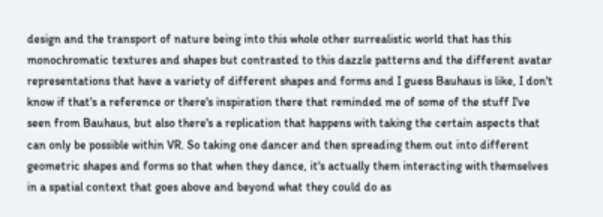design and the transport of nature being into this whole other surrealistic world that has this monochromatic textures and shapes but contrasted to this dazzle patterns and the different avatar representations that have a variety of different shapes and forms and I guess Bauhaus is like, I don't know if that's a reference or there's inspiration there that reminded me of some of the stuff I've seen from Bauhaus, but also there's a replication that happens with taking the certain aspects that can only be possible within VR. So taking one dancer and then spreading them out into different geometric shapes and forms so that when they dance, it's actually them interacting with themselves in a spatial context that goes above and beyond what they could do as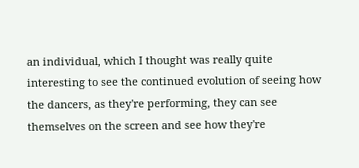an individual, which I thought was really quite interesting to see the continued evolution of seeing how the dancers, as they're performing, they can see themselves on the screen and see how they're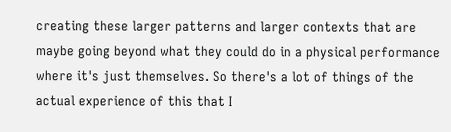creating these larger patterns and larger contexts that are maybe going beyond what they could do in a physical performance where it's just themselves. So there's a lot of things of the actual experience of this that I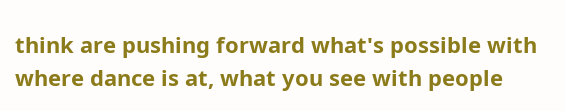think are pushing forward what's possible with where dance is at, what you see with people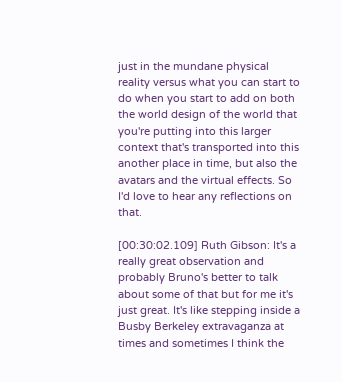just in the mundane physical reality versus what you can start to do when you start to add on both the world design of the world that you're putting into this larger context that's transported into this another place in time, but also the avatars and the virtual effects. So I'd love to hear any reflections on that.

[00:30:02.109] Ruth Gibson: It's a really great observation and probably Bruno's better to talk about some of that but for me it's just great. It's like stepping inside a Busby Berkeley extravaganza at times and sometimes I think the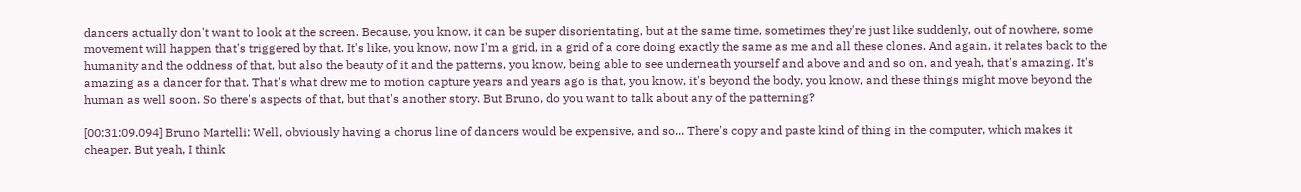dancers actually don't want to look at the screen. Because, you know, it can be super disorientating, but at the same time, sometimes they're just like suddenly, out of nowhere, some movement will happen that's triggered by that. It's like, you know, now I'm a grid, in a grid of a core doing exactly the same as me and all these clones. And again, it relates back to the humanity and the oddness of that, but also the beauty of it and the patterns, you know, being able to see underneath yourself and above and and so on, and yeah, that's amazing. It's amazing as a dancer for that. That's what drew me to motion capture years and years ago is that, you know, it's beyond the body, you know, and these things might move beyond the human as well soon. So there's aspects of that, but that's another story. But Bruno, do you want to talk about any of the patterning?

[00:31:09.094] Bruno Martelli: Well, obviously having a chorus line of dancers would be expensive, and so... There's copy and paste kind of thing in the computer, which makes it cheaper. But yeah, I think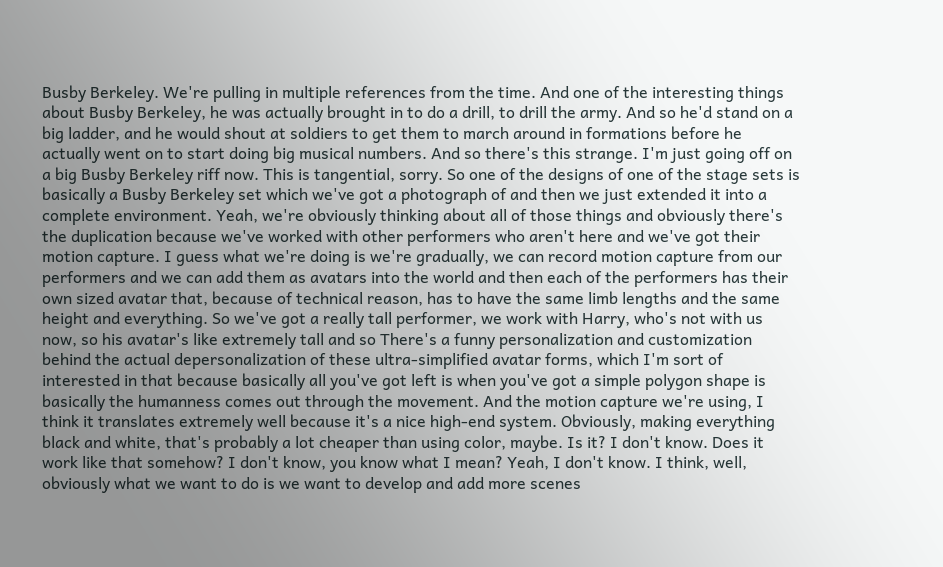Busby Berkeley. We're pulling in multiple references from the time. And one of the interesting things about Busby Berkeley, he was actually brought in to do a drill, to drill the army. And so he'd stand on a big ladder, and he would shout at soldiers to get them to march around in formations before he actually went on to start doing big musical numbers. And so there's this strange. I'm just going off on a big Busby Berkeley riff now. This is tangential, sorry. So one of the designs of one of the stage sets is basically a Busby Berkeley set which we've got a photograph of and then we just extended it into a complete environment. Yeah, we're obviously thinking about all of those things and obviously there's the duplication because we've worked with other performers who aren't here and we've got their motion capture. I guess what we're doing is we're gradually, we can record motion capture from our performers and we can add them as avatars into the world and then each of the performers has their own sized avatar that, because of technical reason, has to have the same limb lengths and the same height and everything. So we've got a really tall performer, we work with Harry, who's not with us now, so his avatar's like extremely tall and so There's a funny personalization and customization behind the actual depersonalization of these ultra-simplified avatar forms, which I'm sort of interested in that because basically all you've got left is when you've got a simple polygon shape is basically the humanness comes out through the movement. And the motion capture we're using, I think it translates extremely well because it's a nice high-end system. Obviously, making everything black and white, that's probably a lot cheaper than using color, maybe. Is it? I don't know. Does it work like that somehow? I don't know, you know what I mean? Yeah, I don't know. I think, well, obviously what we want to do is we want to develop and add more scenes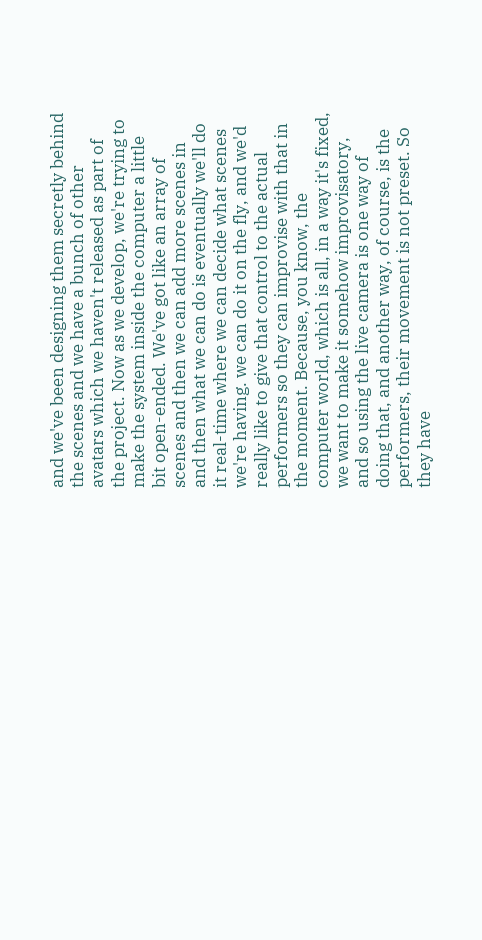and we've been designing them secretly behind the scenes and we have a bunch of other avatars which we haven't released as part of the project. Now as we develop, we're trying to make the system inside the computer a little bit open-ended. We've got like an array of scenes and then we can add more scenes in and then what we can do is eventually we'll do it real-time where we can decide what scenes we're having. we can do it on the fly, and we'd really like to give that control to the actual performers so they can improvise with that in the moment. Because, you know, the computer world, which is all, in a way it's fixed, we want to make it somehow improvisatory, and so using the live camera is one way of doing that, and another way, of course, is the performers, their movement is not preset. So they have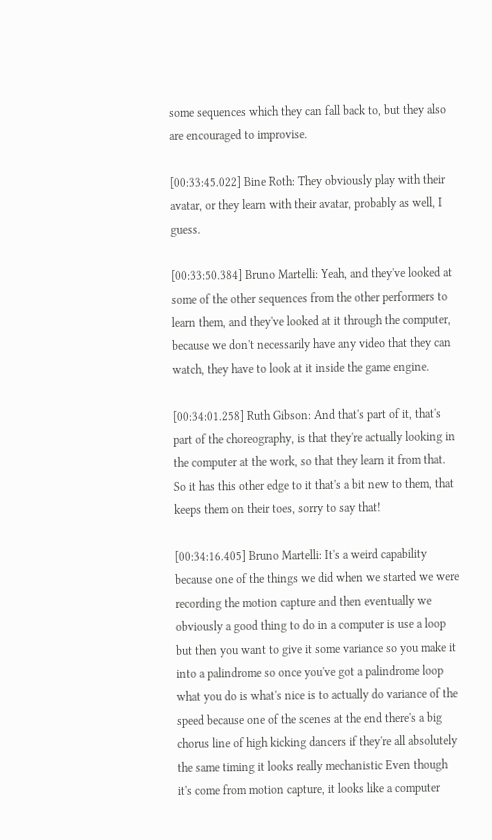some sequences which they can fall back to, but they also are encouraged to improvise.

[00:33:45.022] Bine Roth: They obviously play with their avatar, or they learn with their avatar, probably as well, I guess.

[00:33:50.384] Bruno Martelli: Yeah, and they've looked at some of the other sequences from the other performers to learn them, and they've looked at it through the computer, because we don't necessarily have any video that they can watch, they have to look at it inside the game engine.

[00:34:01.258] Ruth Gibson: And that's part of it, that's part of the choreography, is that they're actually looking in the computer at the work, so that they learn it from that. So it has this other edge to it that's a bit new to them, that keeps them on their toes, sorry to say that!

[00:34:16.405] Bruno Martelli: It's a weird capability because one of the things we did when we started we were recording the motion capture and then eventually we obviously a good thing to do in a computer is use a loop but then you want to give it some variance so you make it into a palindrome so once you've got a palindrome loop what you do is what's nice is to actually do variance of the speed because one of the scenes at the end there's a big chorus line of high kicking dancers if they're all absolutely the same timing it looks really mechanistic Even though it's come from motion capture, it looks like a computer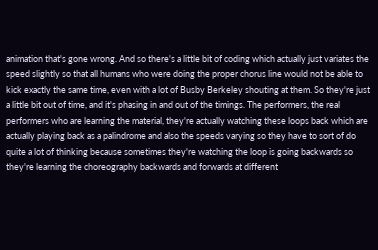animation that's gone wrong. And so there's a little bit of coding which actually just variates the speed slightly so that all humans who were doing the proper chorus line would not be able to kick exactly the same time, even with a lot of Busby Berkeley shouting at them. So they're just a little bit out of time, and it's phasing in and out of the timings. The performers, the real performers who are learning the material, they're actually watching these loops back which are actually playing back as a palindrome and also the speeds varying so they have to sort of do quite a lot of thinking because sometimes they're watching the loop is going backwards so they're learning the choreography backwards and forwards at different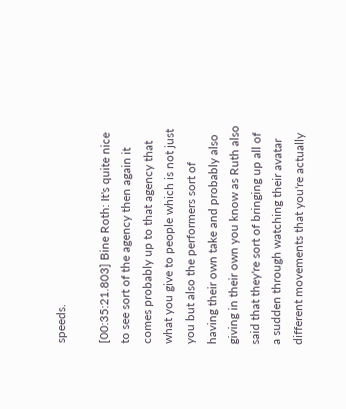speeds.

[00:35:21.803] Bine Roth: It's quite nice to see sort of the agency then again it comes probably up to that agency that what you give to people which is not just you but also the performers sort of having their own take and probably also giving in their own you know as Ruth also said that they're sort of bringing up all of a sudden through watching their avatar different movements that you're actually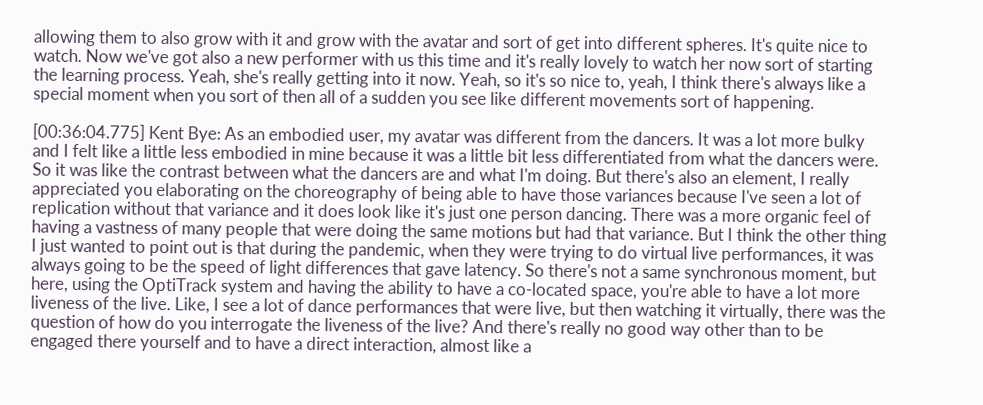allowing them to also grow with it and grow with the avatar and sort of get into different spheres. It's quite nice to watch. Now we've got also a new performer with us this time and it's really lovely to watch her now sort of starting the learning process. Yeah, she's really getting into it now. Yeah, so it's so nice to, yeah, I think there's always like a special moment when you sort of then all of a sudden you see like different movements sort of happening.

[00:36:04.775] Kent Bye: As an embodied user, my avatar was different from the dancers. It was a lot more bulky and I felt like a little less embodied in mine because it was a little bit less differentiated from what the dancers were. So it was like the contrast between what the dancers are and what I'm doing. But there's also an element, I really appreciated you elaborating on the choreography of being able to have those variances because I've seen a lot of replication without that variance and it does look like it's just one person dancing. There was a more organic feel of having a vastness of many people that were doing the same motions but had that variance. But I think the other thing I just wanted to point out is that during the pandemic, when they were trying to do virtual live performances, it was always going to be the speed of light differences that gave latency. So there's not a same synchronous moment, but here, using the OptiTrack system and having the ability to have a co-located space, you're able to have a lot more liveness of the live. Like, I see a lot of dance performances that were live, but then watching it virtually, there was the question of how do you interrogate the liveness of the live? And there's really no good way other than to be engaged there yourself and to have a direct interaction, almost like a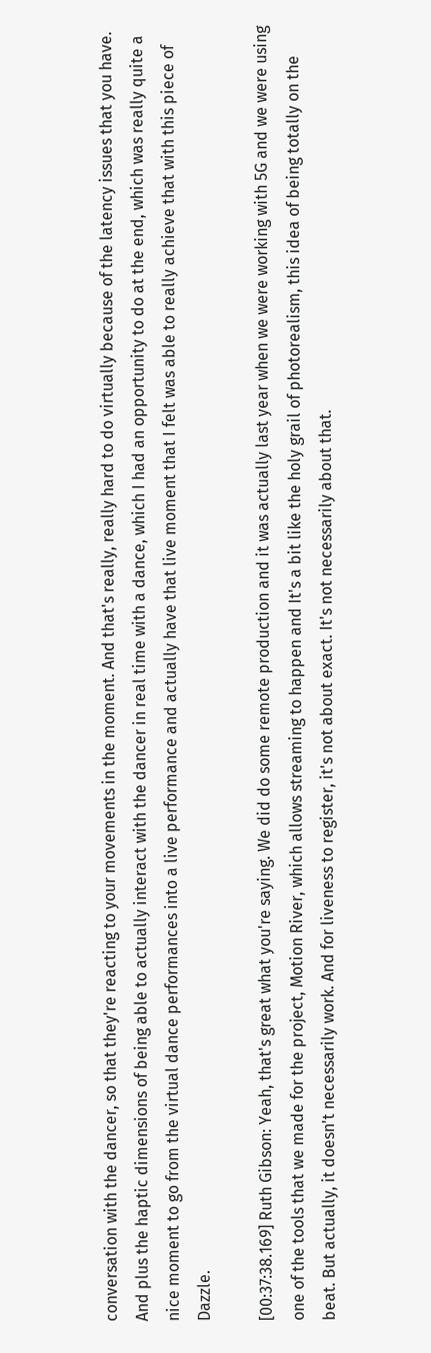conversation with the dancer, so that they're reacting to your movements in the moment. And that's really, really hard to do virtually because of the latency issues that you have. And plus the haptic dimensions of being able to actually interact with the dancer in real time with a dance, which I had an opportunity to do at the end, which was really quite a nice moment to go from the virtual dance performances into a live performance and actually have that live moment that I felt was able to really achieve that with this piece of Dazzle.

[00:37:38.169] Ruth Gibson: Yeah, that's great what you're saying. We did do some remote production and it was actually last year when we were working with 5G and we were using one of the tools that we made for the project, Motion River, which allows streaming to happen and It's a bit like the holy grail of photorealism, this idea of being totally on the beat. But actually, it doesn't necessarily work. And for liveness to register, it's not about exact. It's not necessarily about that.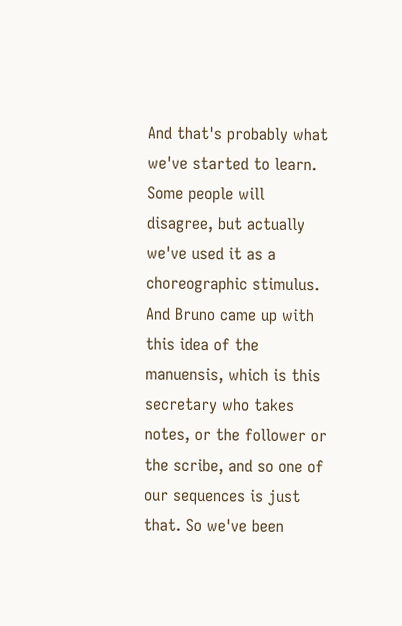And that's probably what we've started to learn. Some people will disagree, but actually we've used it as a choreographic stimulus. And Bruno came up with this idea of the manuensis, which is this secretary who takes notes, or the follower or the scribe, and so one of our sequences is just that. So we've been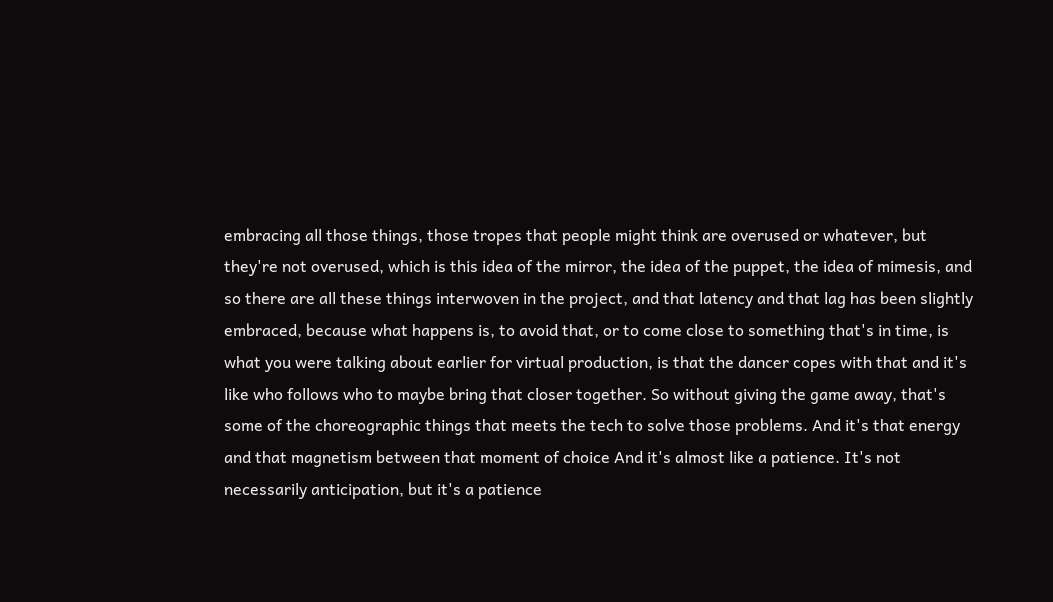embracing all those things, those tropes that people might think are overused or whatever, but they're not overused, which is this idea of the mirror, the idea of the puppet, the idea of mimesis, and so there are all these things interwoven in the project, and that latency and that lag has been slightly embraced, because what happens is, to avoid that, or to come close to something that's in time, is what you were talking about earlier for virtual production, is that the dancer copes with that and it's like who follows who to maybe bring that closer together. So without giving the game away, that's some of the choreographic things that meets the tech to solve those problems. And it's that energy and that magnetism between that moment of choice And it's almost like a patience. It's not necessarily anticipation, but it's a patience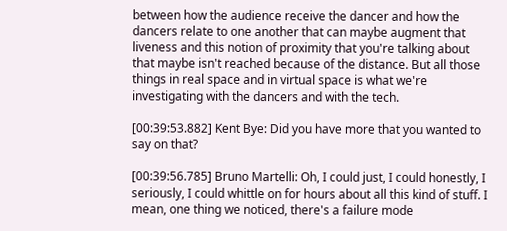between how the audience receive the dancer and how the dancers relate to one another that can maybe augment that liveness and this notion of proximity that you're talking about that maybe isn't reached because of the distance. But all those things in real space and in virtual space is what we're investigating with the dancers and with the tech.

[00:39:53.882] Kent Bye: Did you have more that you wanted to say on that?

[00:39:56.785] Bruno Martelli: Oh, I could just, I could honestly, I seriously, I could whittle on for hours about all this kind of stuff. I mean, one thing we noticed, there's a failure mode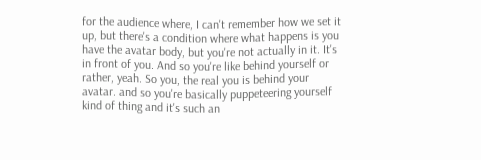for the audience where, I can't remember how we set it up, but there's a condition where what happens is you have the avatar body, but you're not actually in it. It's in front of you. And so you're like behind yourself or rather, yeah. So you, the real you is behind your avatar. and so you're basically puppeteering yourself kind of thing and it's such an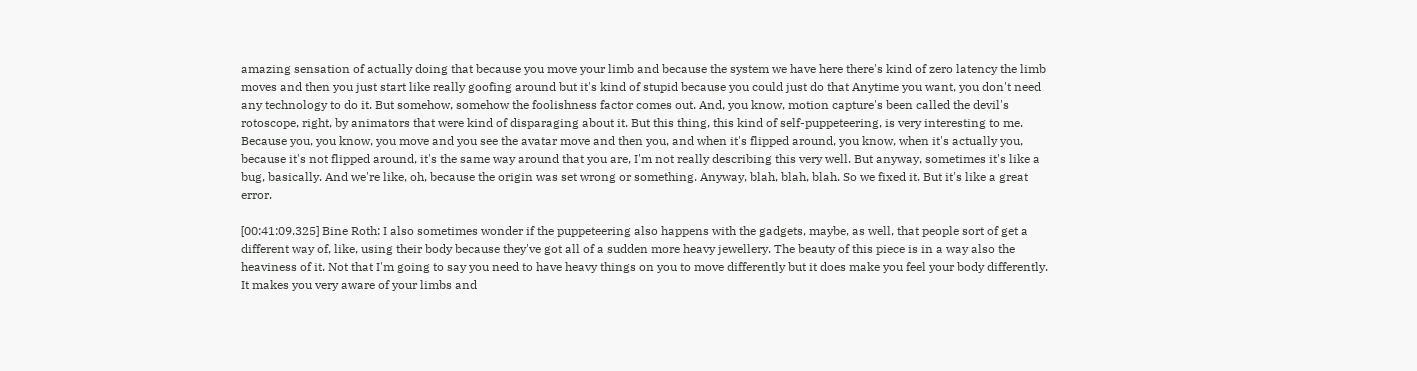amazing sensation of actually doing that because you move your limb and because the system we have here there's kind of zero latency the limb moves and then you just start like really goofing around but it's kind of stupid because you could just do that Anytime you want, you don't need any technology to do it. But somehow, somehow the foolishness factor comes out. And, you know, motion capture's been called the devil's rotoscope, right, by animators that were kind of disparaging about it. But this thing, this kind of self-puppeteering, is very interesting to me. Because you, you know, you move and you see the avatar move and then you, and when it's flipped around, you know, when it's actually you, because it's not flipped around, it's the same way around that you are, I'm not really describing this very well. But anyway, sometimes it's like a bug, basically. And we're like, oh, because the origin was set wrong or something. Anyway, blah, blah, blah. So we fixed it. But it's like a great error.

[00:41:09.325] Bine Roth: I also sometimes wonder if the puppeteering also happens with the gadgets, maybe, as well, that people sort of get a different way of, like, using their body because they've got all of a sudden more heavy jewellery. The beauty of this piece is in a way also the heaviness of it. Not that I'm going to say you need to have heavy things on you to move differently but it does make you feel your body differently. It makes you very aware of your limbs and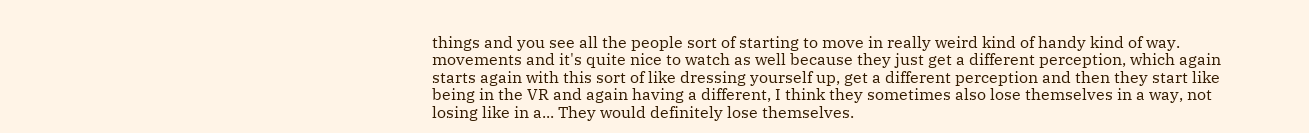things and you see all the people sort of starting to move in really weird kind of handy kind of way. movements and it's quite nice to watch as well because they just get a different perception, which again starts again with this sort of like dressing yourself up, get a different perception and then they start like being in the VR and again having a different, I think they sometimes also lose themselves in a way, not losing like in a... They would definitely lose themselves.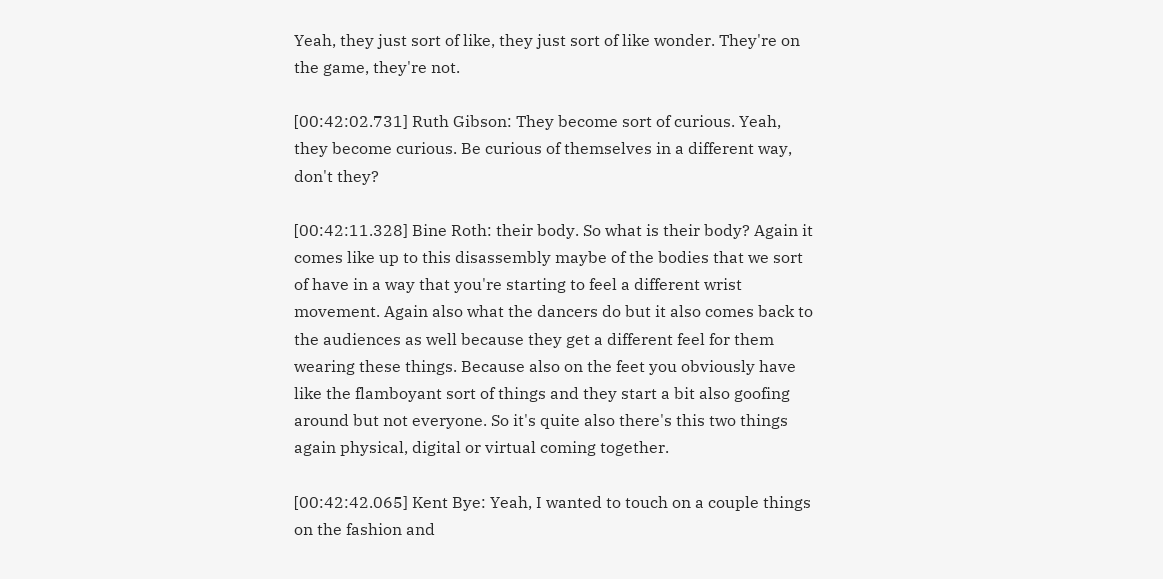Yeah, they just sort of like, they just sort of like wonder. They're on the game, they're not.

[00:42:02.731] Ruth Gibson: They become sort of curious. Yeah, they become curious. Be curious of themselves in a different way, don't they?

[00:42:11.328] Bine Roth: their body. So what is their body? Again it comes like up to this disassembly maybe of the bodies that we sort of have in a way that you're starting to feel a different wrist movement. Again also what the dancers do but it also comes back to the audiences as well because they get a different feel for them wearing these things. Because also on the feet you obviously have like the flamboyant sort of things and they start a bit also goofing around but not everyone. So it's quite also there's this two things again physical, digital or virtual coming together.

[00:42:42.065] Kent Bye: Yeah, I wanted to touch on a couple things on the fashion and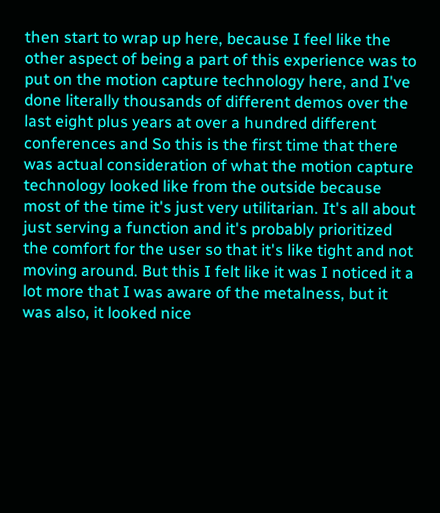then start to wrap up here, because I feel like the other aspect of being a part of this experience was to put on the motion capture technology here, and I've done literally thousands of different demos over the last eight plus years at over a hundred different conferences and So this is the first time that there was actual consideration of what the motion capture technology looked like from the outside because most of the time it's just very utilitarian. It's all about just serving a function and it's probably prioritized the comfort for the user so that it's like tight and not moving around. But this I felt like it was I noticed it a lot more that I was aware of the metalness, but it was also, it looked nice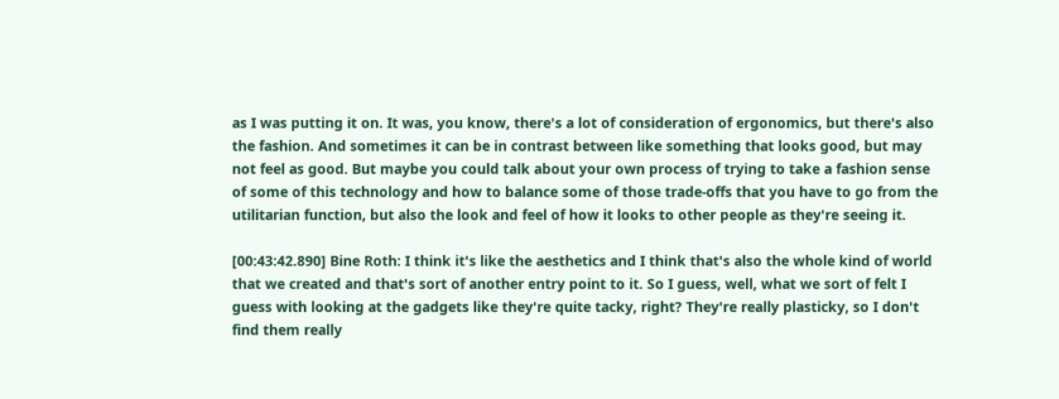as I was putting it on. It was, you know, there's a lot of consideration of ergonomics, but there's also the fashion. And sometimes it can be in contrast between like something that looks good, but may not feel as good. But maybe you could talk about your own process of trying to take a fashion sense of some of this technology and how to balance some of those trade-offs that you have to go from the utilitarian function, but also the look and feel of how it looks to other people as they're seeing it.

[00:43:42.890] Bine Roth: I think it's like the aesthetics and I think that's also the whole kind of world that we created and that's sort of another entry point to it. So I guess, well, what we sort of felt I guess with looking at the gadgets like they're quite tacky, right? They're really plasticky, so I don't find them really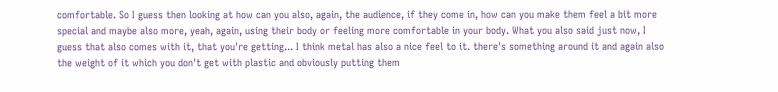comfortable. So I guess then looking at how can you also, again, the audience, if they come in, how can you make them feel a bit more special and maybe also more, yeah, again, using their body or feeling more comfortable in your body. What you also said just now, I guess that also comes with it, that you're getting... I think metal has also a nice feel to it. there's something around it and again also the weight of it which you don't get with plastic and obviously putting them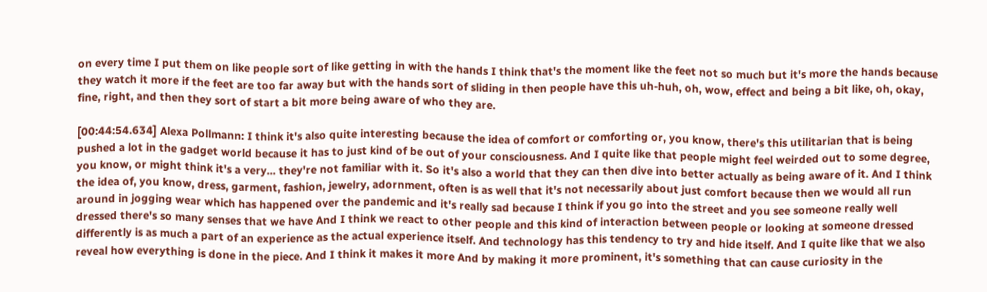on every time I put them on like people sort of like getting in with the hands I think that's the moment like the feet not so much but it's more the hands because they watch it more if the feet are too far away but with the hands sort of sliding in then people have this uh-huh, oh, wow, effect and being a bit like, oh, okay, fine, right, and then they sort of start a bit more being aware of who they are.

[00:44:54.634] Alexa Pollmann: I think it's also quite interesting because the idea of comfort or comforting or, you know, there's this utilitarian that is being pushed a lot in the gadget world because it has to just kind of be out of your consciousness. And I quite like that people might feel weirded out to some degree, you know, or might think it's a very... they're not familiar with it. So it's also a world that they can then dive into better actually as being aware of it. And I think the idea of, you know, dress, garment, fashion, jewelry, adornment, often is as well that it's not necessarily about just comfort because then we would all run around in jogging wear which has happened over the pandemic and it's really sad because I think if you go into the street and you see someone really well dressed there's so many senses that we have And I think we react to other people and this kind of interaction between people or looking at someone dressed differently is as much a part of an experience as the actual experience itself. And technology has this tendency to try and hide itself. And I quite like that we also reveal how everything is done in the piece. And I think it makes it more And by making it more prominent, it's something that can cause curiosity in the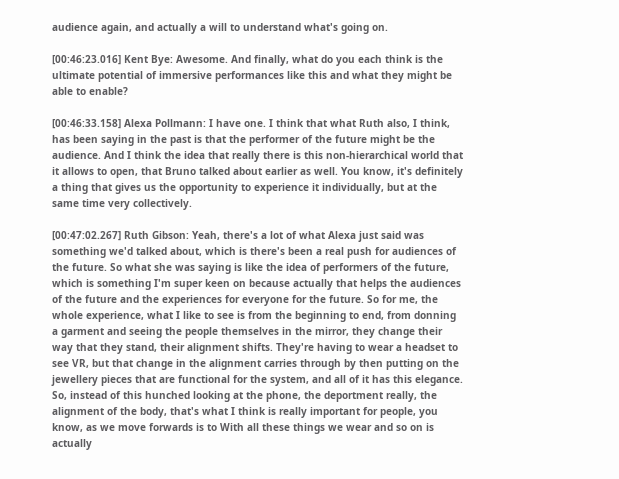audience again, and actually a will to understand what's going on.

[00:46:23.016] Kent Bye: Awesome. And finally, what do you each think is the ultimate potential of immersive performances like this and what they might be able to enable?

[00:46:33.158] Alexa Pollmann: I have one. I think that what Ruth also, I think, has been saying in the past is that the performer of the future might be the audience. And I think the idea that really there is this non-hierarchical world that it allows to open, that Bruno talked about earlier as well. You know, it's definitely a thing that gives us the opportunity to experience it individually, but at the same time very collectively.

[00:47:02.267] Ruth Gibson: Yeah, there's a lot of what Alexa just said was something we'd talked about, which is there's been a real push for audiences of the future. So what she was saying is like the idea of performers of the future, which is something I'm super keen on because actually that helps the audiences of the future and the experiences for everyone for the future. So for me, the whole experience, what I like to see is from the beginning to end, from donning a garment and seeing the people themselves in the mirror, they change their way that they stand, their alignment shifts. They're having to wear a headset to see VR, but that change in the alignment carries through by then putting on the jewellery pieces that are functional for the system, and all of it has this elegance. So, instead of this hunched looking at the phone, the deportment really, the alignment of the body, that's what I think is really important for people, you know, as we move forwards is to With all these things we wear and so on is actually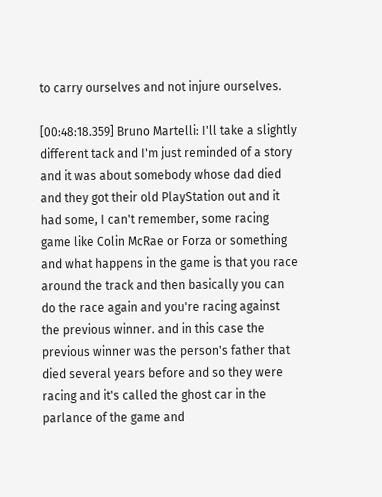to carry ourselves and not injure ourselves.

[00:48:18.359] Bruno Martelli: I'll take a slightly different tack and I'm just reminded of a story and it was about somebody whose dad died and they got their old PlayStation out and it had some, I can't remember, some racing game like Colin McRae or Forza or something and what happens in the game is that you race around the track and then basically you can do the race again and you're racing against the previous winner. and in this case the previous winner was the person's father that died several years before and so they were racing and it's called the ghost car in the parlance of the game and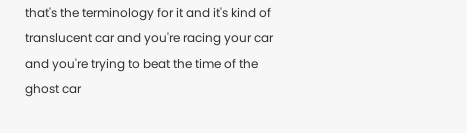that's the terminology for it and it's kind of translucent car and you're racing your car and you're trying to beat the time of the ghost car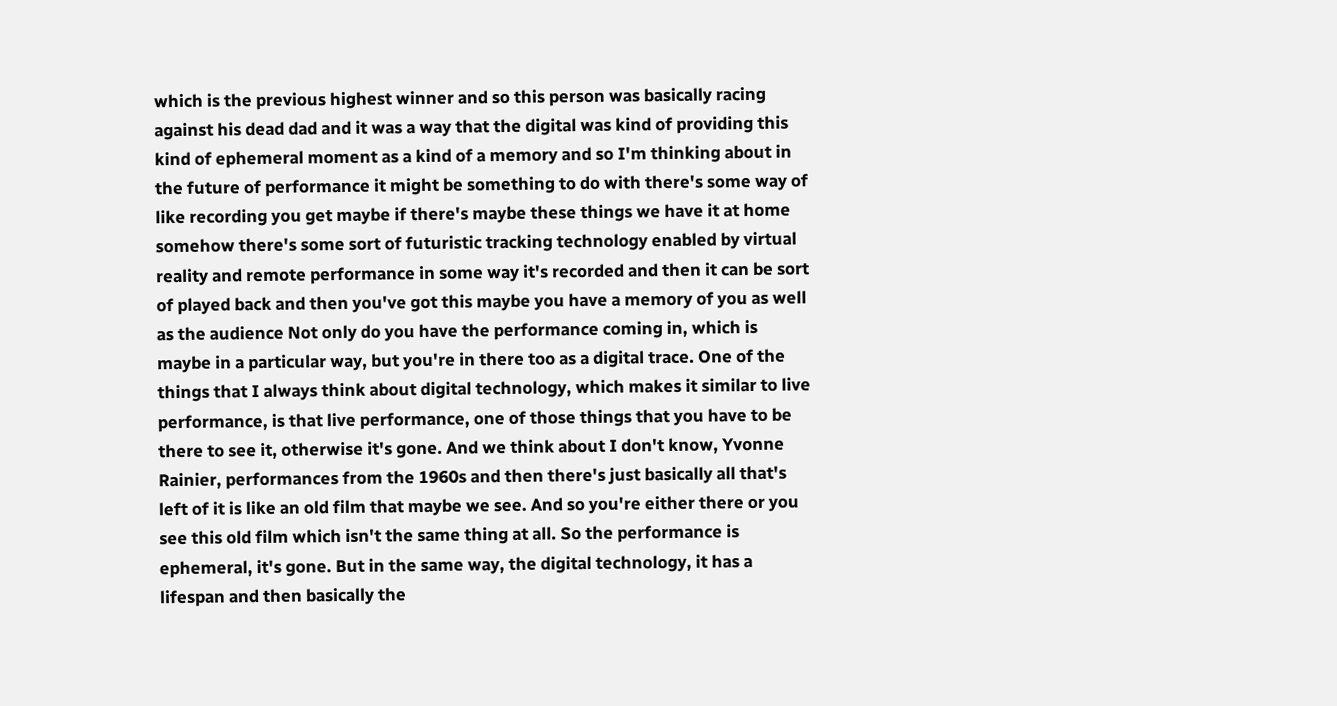which is the previous highest winner and so this person was basically racing against his dead dad and it was a way that the digital was kind of providing this kind of ephemeral moment as a kind of a memory and so I'm thinking about in the future of performance it might be something to do with there's some way of like recording you get maybe if there's maybe these things we have it at home somehow there's some sort of futuristic tracking technology enabled by virtual reality and remote performance in some way it's recorded and then it can be sort of played back and then you've got this maybe you have a memory of you as well as the audience Not only do you have the performance coming in, which is maybe in a particular way, but you're in there too as a digital trace. One of the things that I always think about digital technology, which makes it similar to live performance, is that live performance, one of those things that you have to be there to see it, otherwise it's gone. And we think about I don't know, Yvonne Rainier, performances from the 1960s and then there's just basically all that's left of it is like an old film that maybe we see. And so you're either there or you see this old film which isn't the same thing at all. So the performance is ephemeral, it's gone. But in the same way, the digital technology, it has a lifespan and then basically the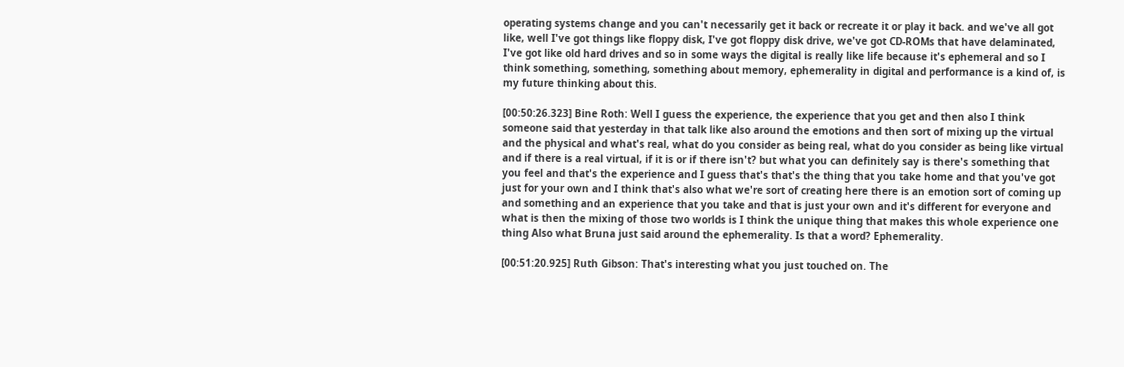operating systems change and you can't necessarily get it back or recreate it or play it back. and we've all got like, well I've got things like floppy disk, I've got floppy disk drive, we've got CD-ROMs that have delaminated, I've got like old hard drives and so in some ways the digital is really like life because it's ephemeral and so I think something, something, something about memory, ephemerality in digital and performance is a kind of, is my future thinking about this.

[00:50:26.323] Bine Roth: Well I guess the experience, the experience that you get and then also I think someone said that yesterday in that talk like also around the emotions and then sort of mixing up the virtual and the physical and what's real, what do you consider as being real, what do you consider as being like virtual and if there is a real virtual, if it is or if there isn't? but what you can definitely say is there's something that you feel and that's the experience and I guess that's that's the thing that you take home and that you've got just for your own and I think that's also what we're sort of creating here there is an emotion sort of coming up and something and an experience that you take and that is just your own and it's different for everyone and what is then the mixing of those two worlds is I think the unique thing that makes this whole experience one thing Also what Bruna just said around the ephemerality. Is that a word? Ephemerality.

[00:51:20.925] Ruth Gibson: That's interesting what you just touched on. The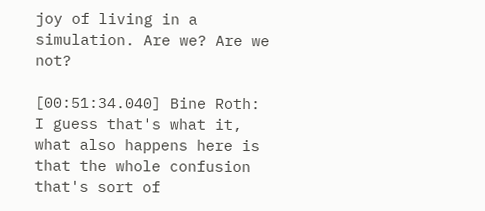joy of living in a simulation. Are we? Are we not?

[00:51:34.040] Bine Roth: I guess that's what it, what also happens here is that the whole confusion that's sort of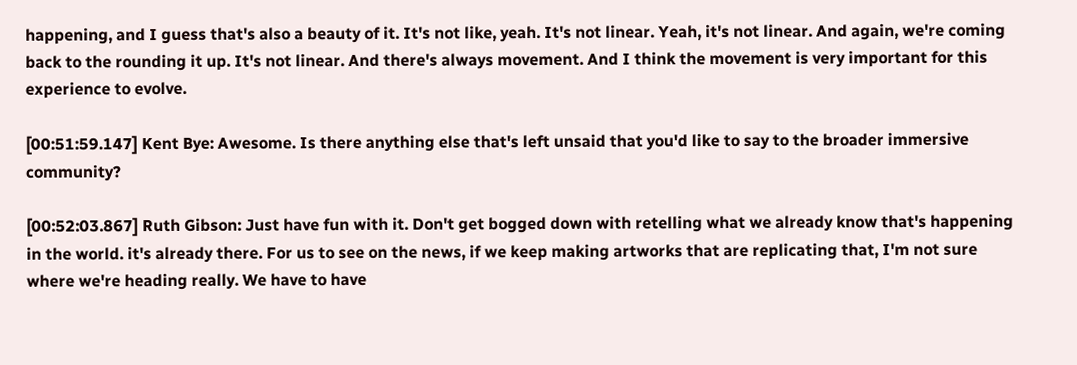happening, and I guess that's also a beauty of it. It's not like, yeah. It's not linear. Yeah, it's not linear. And again, we're coming back to the rounding it up. It's not linear. And there's always movement. And I think the movement is very important for this experience to evolve.

[00:51:59.147] Kent Bye: Awesome. Is there anything else that's left unsaid that you'd like to say to the broader immersive community?

[00:52:03.867] Ruth Gibson: Just have fun with it. Don't get bogged down with retelling what we already know that's happening in the world. it's already there. For us to see on the news, if we keep making artworks that are replicating that, I'm not sure where we're heading really. We have to have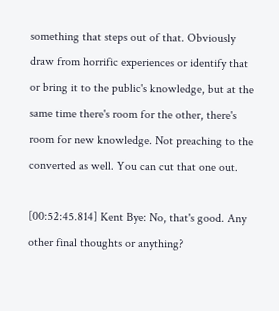something that steps out of that. Obviously draw from horrific experiences or identify that or bring it to the public's knowledge, but at the same time there's room for the other, there's room for new knowledge. Not preaching to the converted as well. You can cut that one out.

[00:52:45.814] Kent Bye: No, that's good. Any other final thoughts or anything?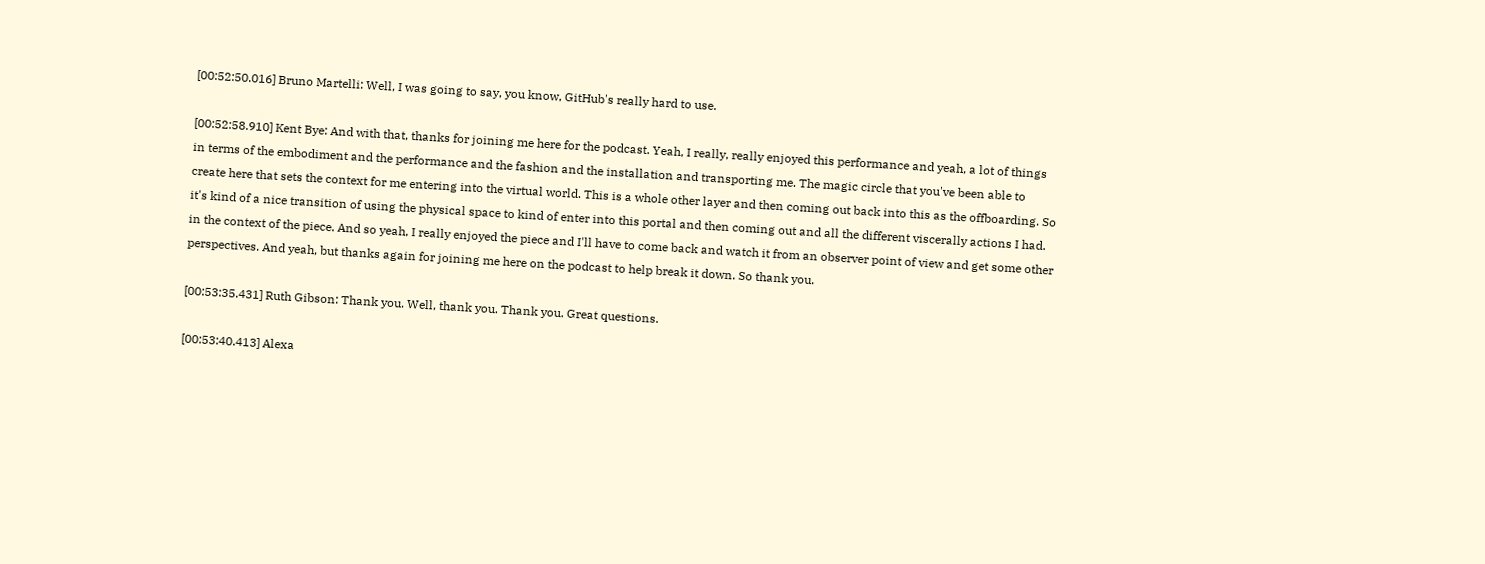[00:52:50.016] Bruno Martelli: Well, I was going to say, you know, GitHub's really hard to use.

[00:52:58.910] Kent Bye: And with that, thanks for joining me here for the podcast. Yeah, I really, really enjoyed this performance and yeah, a lot of things in terms of the embodiment and the performance and the fashion and the installation and transporting me. The magic circle that you've been able to create here that sets the context for me entering into the virtual world. This is a whole other layer and then coming out back into this as the offboarding. So it's kind of a nice transition of using the physical space to kind of enter into this portal and then coming out and all the different viscerally actions I had. in the context of the piece. And so yeah, I really enjoyed the piece and I'll have to come back and watch it from an observer point of view and get some other perspectives. And yeah, but thanks again for joining me here on the podcast to help break it down. So thank you.

[00:53:35.431] Ruth Gibson: Thank you. Well, thank you. Thank you. Great questions.

[00:53:40.413] Alexa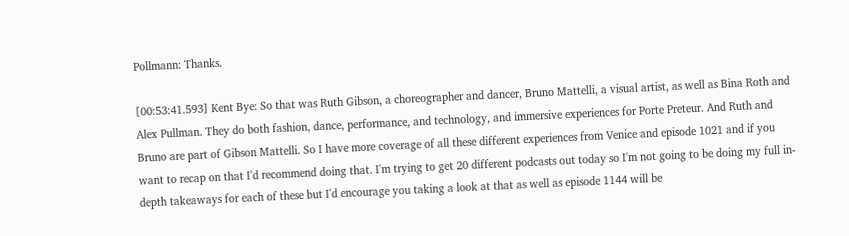Pollmann: Thanks.

[00:53:41.593] Kent Bye: So that was Ruth Gibson, a choreographer and dancer, Bruno Mattelli, a visual artist, as well as Bina Roth and Alex Pullman. They do both fashion, dance, performance, and technology, and immersive experiences for Porte Preteur. And Ruth and Bruno are part of Gibson Mattelli. So I have more coverage of all these different experiences from Venice and episode 1021 and if you want to recap on that I'd recommend doing that. I'm trying to get 20 different podcasts out today so I'm not going to be doing my full in-depth takeaways for each of these but I'd encourage you taking a look at that as well as episode 1144 will be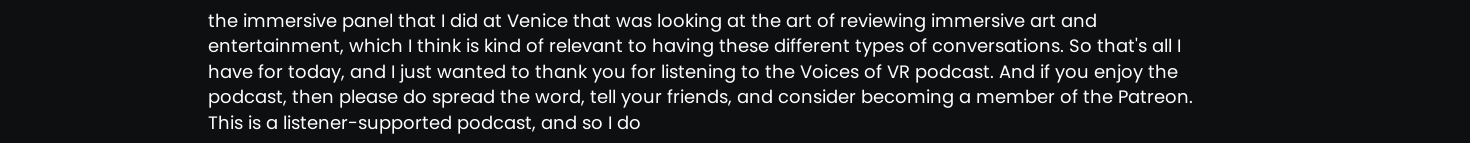the immersive panel that I did at Venice that was looking at the art of reviewing immersive art and entertainment, which I think is kind of relevant to having these different types of conversations. So that's all I have for today, and I just wanted to thank you for listening to the Voices of VR podcast. And if you enjoy the podcast, then please do spread the word, tell your friends, and consider becoming a member of the Patreon. This is a listener-supported podcast, and so I do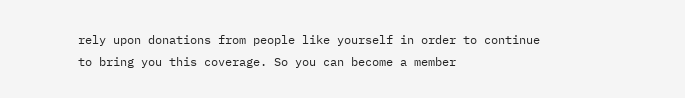rely upon donations from people like yourself in order to continue to bring you this coverage. So you can become a member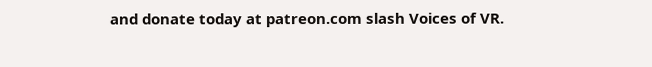and donate today at patreon.com slash Voices of VR.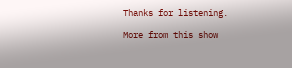Thanks for listening.

More from this show